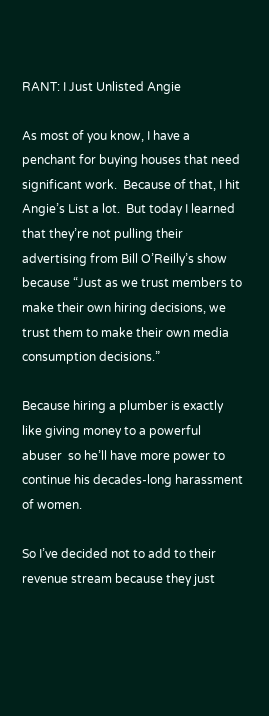RANT: I Just Unlisted Angie

As most of you know, I have a penchant for buying houses that need significant work.  Because of that, I hit Angie’s List a lot.  But today I learned that they’re not pulling their advertising from Bill O’Reilly’s show because “Just as we trust members to make their own hiring decisions, we trust them to make their own media consumption decisions.”

Because hiring a plumber is exactly like giving money to a powerful abuser  so he’ll have more power to continue his decades-long harassment of women.

So I’ve decided not to add to their revenue stream because they just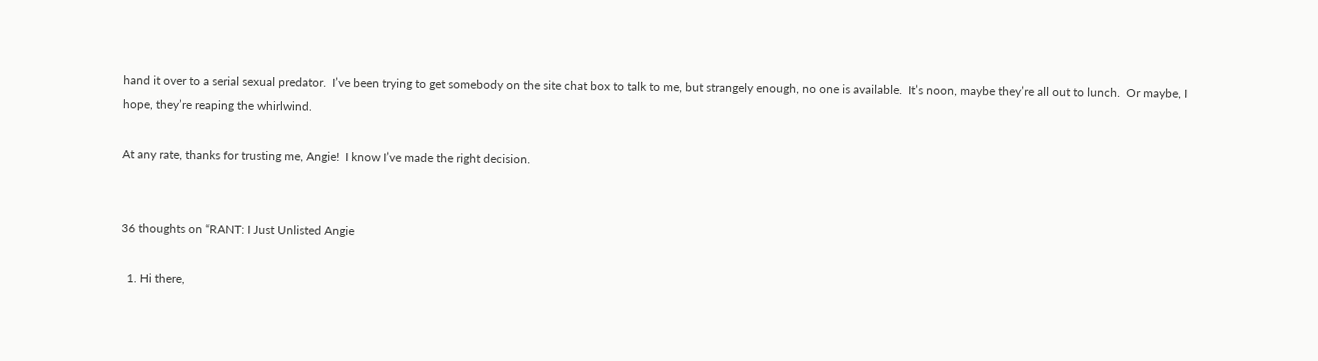hand it over to a serial sexual predator.  I’ve been trying to get somebody on the site chat box to talk to me, but strangely enough, no one is available.  It’s noon, maybe they’re all out to lunch.  Or maybe, I hope, they’re reaping the whirlwind.

At any rate, thanks for trusting me, Angie!  I know I’ve made the right decision.


36 thoughts on “RANT: I Just Unlisted Angie

  1. Hi there,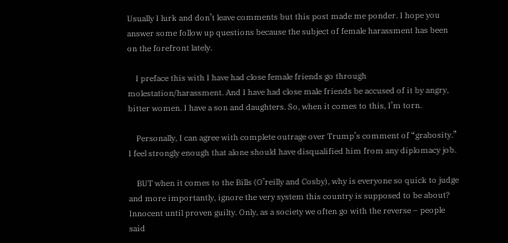Usually I lurk and don’t leave comments but this post made me ponder. I hope you answer some follow up questions because the subject of female harassment has been on the forefront lately.

    I preface this with I have had close female friends go through molestation/harassment. And I have had close male friends be accused of it by angry, bitter women. I have a son and daughters. So, when it comes to this, I’m torn.

    Personally, I can agree with complete outrage over Trump’s comment of “grabosity.” I feel strongly enough that alone should have disqualified him from any diplomacy job.

    BUT when it comes to the Bills (O’reilly and Cosby), why is everyone so quick to judge and more importantly, ignore the very system this country is supposed to be about? Innocent until proven guilty. Only, as a society we often go with the reverse – people said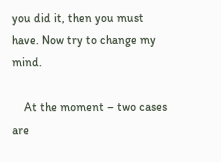you did it, then you must have. Now try to change my mind.

    At the moment – two cases are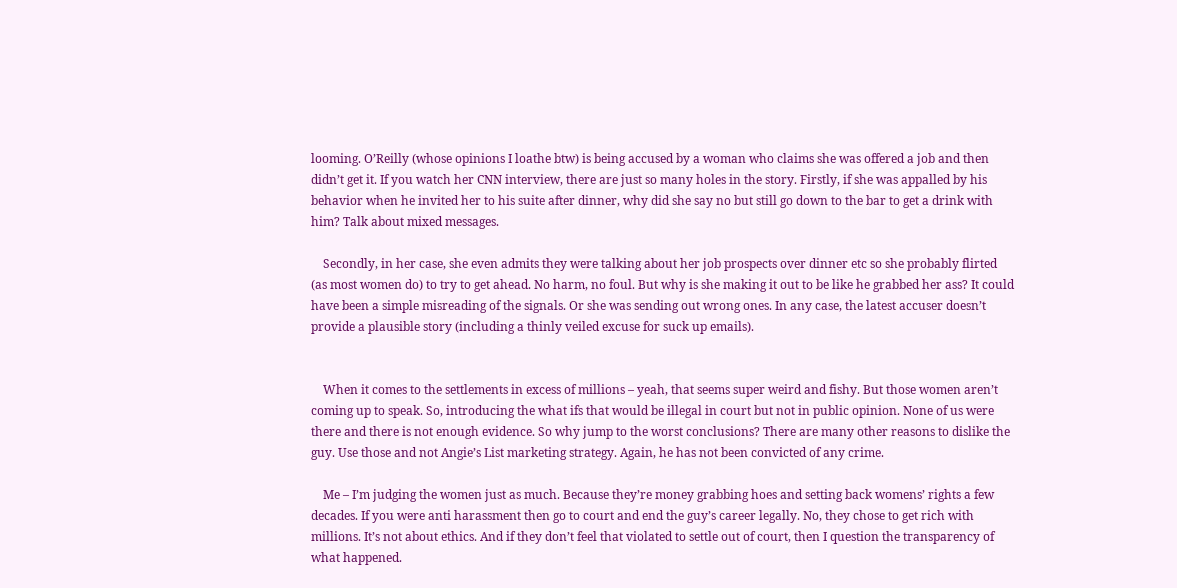looming. O’Reilly (whose opinions I loathe btw) is being accused by a woman who claims she was offered a job and then didn’t get it. If you watch her CNN interview, there are just so many holes in the story. Firstly, if she was appalled by his behavior when he invited her to his suite after dinner, why did she say no but still go down to the bar to get a drink with him? Talk about mixed messages.

    Secondly, in her case, she even admits they were talking about her job prospects over dinner etc so she probably flirted (as most women do) to try to get ahead. No harm, no foul. But why is she making it out to be like he grabbed her ass? It could have been a simple misreading of the signals. Or she was sending out wrong ones. In any case, the latest accuser doesn’t provide a plausible story (including a thinly veiled excuse for suck up emails).


    When it comes to the settlements in excess of millions – yeah, that seems super weird and fishy. But those women aren’t coming up to speak. So, introducing the what ifs that would be illegal in court but not in public opinion. None of us were there and there is not enough evidence. So why jump to the worst conclusions? There are many other reasons to dislike the guy. Use those and not Angie’s List marketing strategy. Again, he has not been convicted of any crime.

    Me – I’m judging the women just as much. Because they’re money grabbing hoes and setting back womens’ rights a few decades. If you were anti harassment then go to court and end the guy’s career legally. No, they chose to get rich with millions. It’s not about ethics. And if they don’t feel that violated to settle out of court, then I question the transparency of what happened.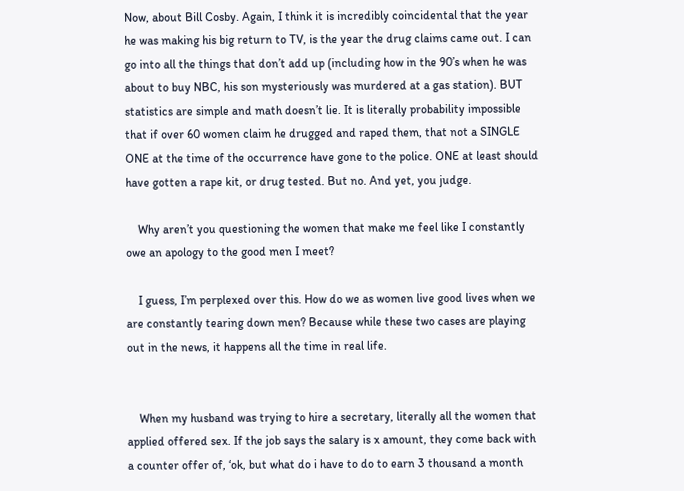Now, about Bill Cosby. Again, I think it is incredibly coincidental that the year he was making his big return to TV, is the year the drug claims came out. I can go into all the things that don’t add up (including how in the 90’s when he was about to buy NBC, his son mysteriously was murdered at a gas station). BUT statistics are simple and math doesn’t lie. It is literally probability impossible that if over 60 women claim he drugged and raped them, that not a SINGLE ONE at the time of the occurrence have gone to the police. ONE at least should have gotten a rape kit, or drug tested. But no. And yet, you judge.

    Why aren’t you questioning the women that make me feel like I constantly owe an apology to the good men I meet?

    I guess, I’m perplexed over this. How do we as women live good lives when we are constantly tearing down men? Because while these two cases are playing out in the news, it happens all the time in real life.


    When my husband was trying to hire a secretary, literally all the women that applied offered sex. If the job says the salary is x amount, they come back with a counter offer of, ‘ok, but what do i have to do to earn 3 thousand a month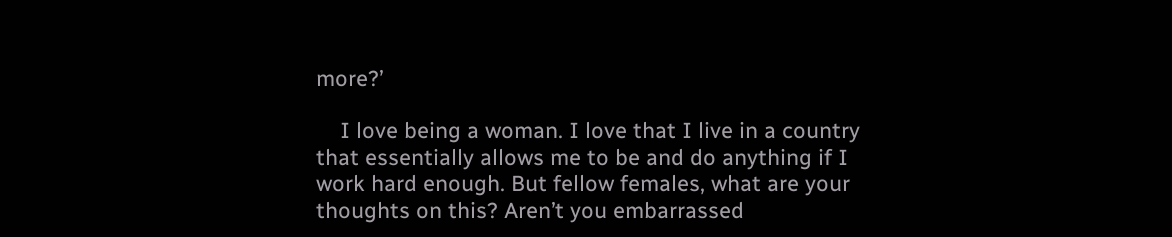more?’

    I love being a woman. I love that I live in a country that essentially allows me to be and do anything if I work hard enough. But fellow females, what are your thoughts on this? Aren’t you embarrassed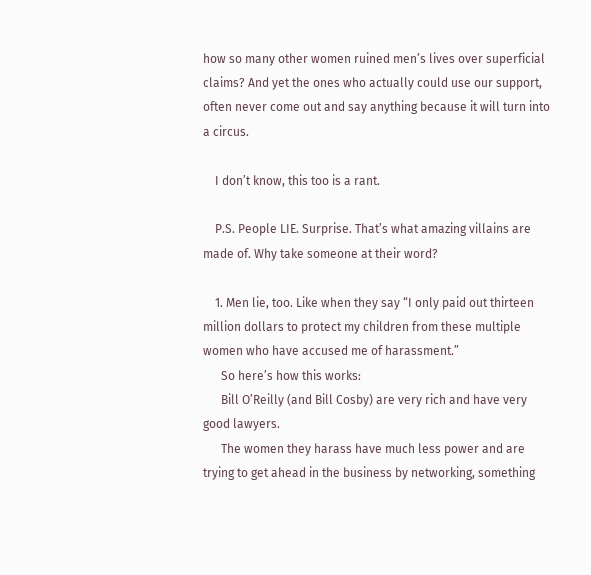how so many other women ruined men’s lives over superficial claims? And yet the ones who actually could use our support, often never come out and say anything because it will turn into a circus.

    I don’t know, this too is a rant.

    P.S. People LIE. Surprise. That’s what amazing villains are made of. Why take someone at their word?

    1. Men lie, too. Like when they say “I only paid out thirteen million dollars to protect my children from these multiple women who have accused me of harassment.”
      So here’s how this works:
      Bill O’Reilly (and Bill Cosby) are very rich and have very good lawyers.
      The women they harass have much less power and are trying to get ahead in the business by networking, something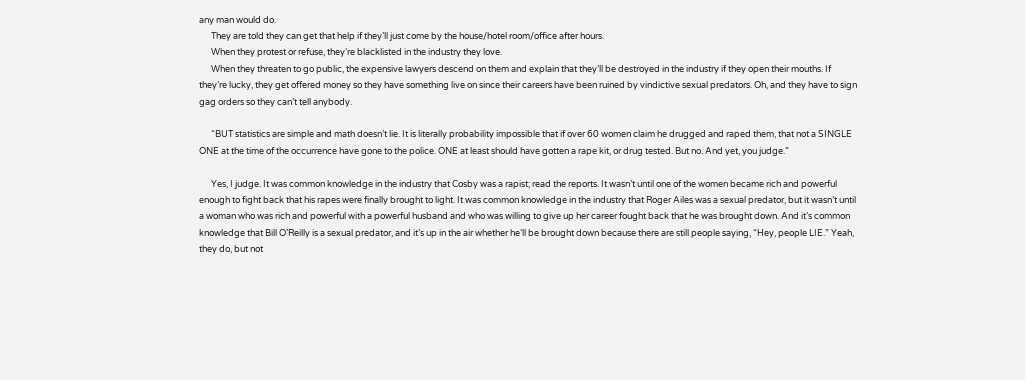any man would do.
      They are told they can get that help if they’ll just come by the house/hotel room/office after hours.
      When they protest or refuse, they’re blacklisted in the industry they love.
      When they threaten to go public, the expensive lawyers descend on them and explain that they’ll be destroyed in the industry if they open their mouths. If they’re lucky, they get offered money so they have something live on since their careers have been ruined by vindictive sexual predators. Oh, and they have to sign gag orders so they can’t tell anybody.

      “BUT statistics are simple and math doesn’t lie. It is literally probability impossible that if over 60 women claim he drugged and raped them, that not a SINGLE ONE at the time of the occurrence have gone to the police. ONE at least should have gotten a rape kit, or drug tested. But no. And yet, you judge.”

      Yes, I judge. It was common knowledge in the industry that Cosby was a rapist; read the reports. It wasn’t until one of the women became rich and powerful enough to fight back that his rapes were finally brought to light. It was common knowledge in the industry that Roger Ailes was a sexual predator, but it wasn’t until a woman who was rich and powerful with a powerful husband and who was willing to give up her career fought back that he was brought down. And it’s common knowledge that Bill O’Reilly is a sexual predator, and it’s up in the air whether he’ll be brought down because there are still people saying, “Hey, people LIE.” Yeah, they do, but not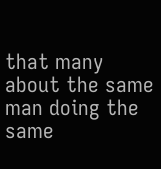that many about the same man doing the same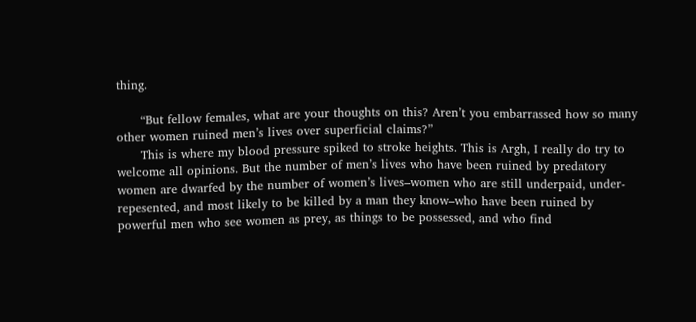thing.

      “But fellow females, what are your thoughts on this? Aren’t you embarrassed how so many other women ruined men’s lives over superficial claims?”
      This is where my blood pressure spiked to stroke heights. This is Argh, I really do try to welcome all opinions. But the number of men’s lives who have been ruined by predatory women are dwarfed by the number of women’s lives–women who are still underpaid, under-repesented, and most likely to be killed by a man they know–who have been ruined by powerful men who see women as prey, as things to be possessed, and who find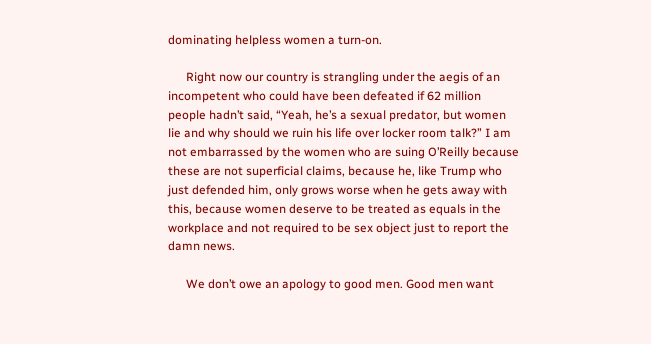dominating helpless women a turn-on.

      Right now our country is strangling under the aegis of an incompetent who could have been defeated if 62 million people hadn’t said, “Yeah, he’s a sexual predator, but women lie and why should we ruin his life over locker room talk?” I am not embarrassed by the women who are suing O’Reilly because these are not superficial claims, because he, like Trump who just defended him, only grows worse when he gets away with this, because women deserve to be treated as equals in the workplace and not required to be sex object just to report the damn news.

      We don’t owe an apology to good men. Good men want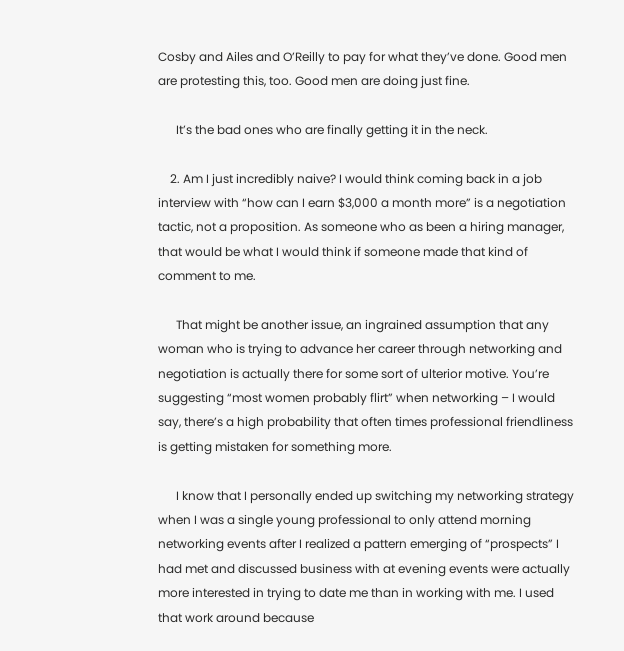Cosby and Ailes and O’Reilly to pay for what they’ve done. Good men are protesting this, too. Good men are doing just fine.

      It’s the bad ones who are finally getting it in the neck.

    2. Am I just incredibly naive? I would think coming back in a job interview with “how can I earn $3,000 a month more” is a negotiation tactic, not a proposition. As someone who as been a hiring manager, that would be what I would think if someone made that kind of comment to me.

      That might be another issue, an ingrained assumption that any woman who is trying to advance her career through networking and negotiation is actually there for some sort of ulterior motive. You’re suggesting “most women probably flirt” when networking – I would say, there’s a high probability that often times professional friendliness is getting mistaken for something more.

      I know that I personally ended up switching my networking strategy when I was a single young professional to only attend morning networking events after I realized a pattern emerging of “prospects” I had met and discussed business with at evening events were actually more interested in trying to date me than in working with me. I used that work around because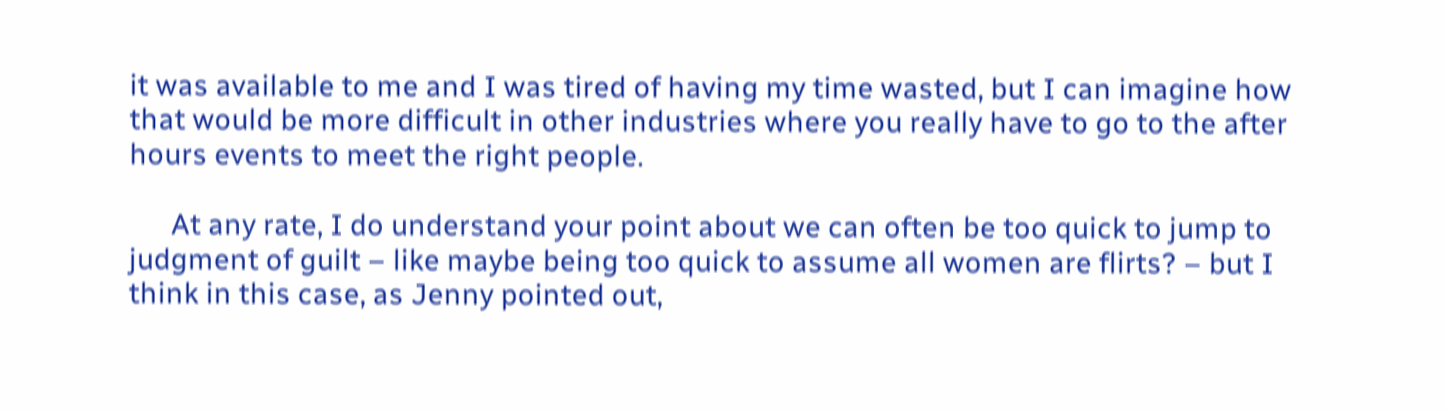it was available to me and I was tired of having my time wasted, but I can imagine how that would be more difficult in other industries where you really have to go to the after hours events to meet the right people.

      At any rate, I do understand your point about we can often be too quick to jump to judgment of guilt – like maybe being too quick to assume all women are flirts? – but I think in this case, as Jenny pointed out,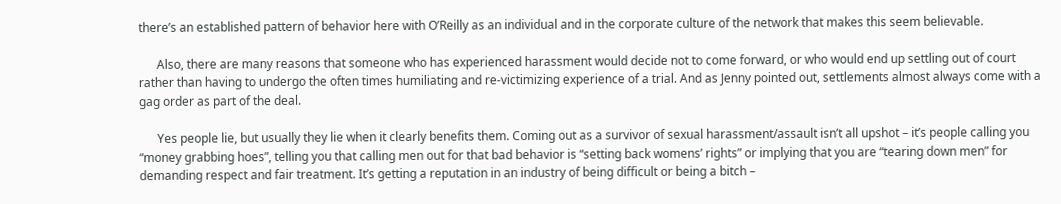there’s an established pattern of behavior here with O’Reilly as an individual and in the corporate culture of the network that makes this seem believable.

      Also, there are many reasons that someone who has experienced harassment would decide not to come forward, or who would end up settling out of court rather than having to undergo the often times humiliating and re-victimizing experience of a trial. And as Jenny pointed out, settlements almost always come with a gag order as part of the deal.

      Yes people lie, but usually they lie when it clearly benefits them. Coming out as a survivor of sexual harassment/assault isn’t all upshot – it’s people calling you “money grabbing hoes”, telling you that calling men out for that bad behavior is “setting back womens’ rights” or implying that you are “tearing down men” for demanding respect and fair treatment. It’s getting a reputation in an industry of being difficult or being a bitch –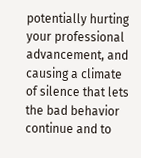potentially hurting your professional advancement, and causing a climate of silence that lets the bad behavior continue and to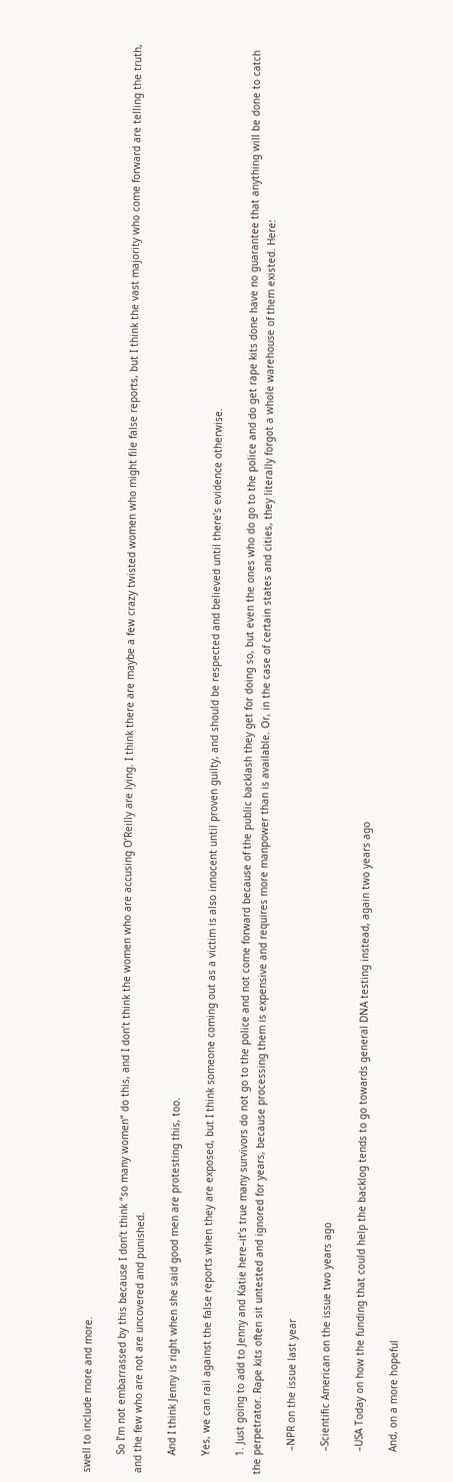swell to include more and more.

      So I’m not embarrassed by this because I don’t think “so many women” do this, and I don’t think the women who are accusing O’Reilly are lying. I think there are maybe a few crazy twisted women who might file false reports, but I think the vast majority who come forward are telling the truth, and the few who are not are uncovered and punished.

      And I think Jenny is right when she said good men are protesting this, too.

      Yes, we can rail against the false reports when they are exposed, but I think someone coming out as a victim is also innocent until proven guilty, and should be respected and believed until there’s evidence otherwise.

      1. Just going to add to Jenny and Katie here–it’s true many survivors do not go to the police and not come forward because of the public backlash they get for doing so, but even the ones who do go to the police and do get rape kits done have no guarantee that anything will be done to catch the perpetrator. Rape kits often sit untested and ignored for years, because processing them is expensive and requires more manpower than is available. Or, in the case of certain states and cities, they literally forgot a whole warehouse of them existed. Here:

        –NPR on the issue last year

        –Scientific American on the issue two years ago

        –USA Today on how the funding that could help the backlog tends to go towards general DNA testing instead, again two years ago

        And, on a more hopeful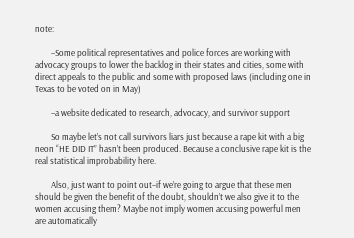note:

        –Some political representatives and police forces are working with advocacy groups to lower the backlog in their states and cities, some with direct appeals to the public and some with proposed laws (including one in Texas to be voted on in May)

        –a website dedicated to research, advocacy, and survivor support

        So maybe let’s not call survivors liars just because a rape kit with a big neon “HE DID IT” hasn’t been produced. Because a conclusive rape kit is the real statistical improbability here.

        Also, just want to point out–if we’re going to argue that these men should be given the benefit of the doubt, shouldn’t we also give it to the women accusing them? Maybe not imply women accusing powerful men are automatically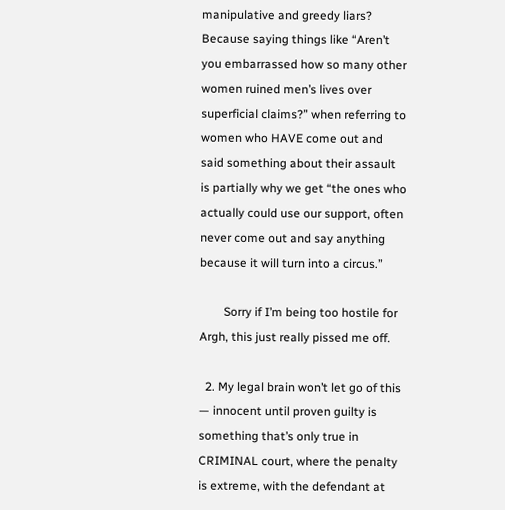manipulative and greedy liars? Because saying things like “Aren’t you embarrassed how so many other women ruined men’s lives over superficial claims?” when referring to women who HAVE come out and said something about their assault is partially why we get “the ones who actually could use our support, often never come out and say anything because it will turn into a circus.”

        Sorry if I’m being too hostile for Argh, this just really pissed me off.

  2. My legal brain won’t let go of this — innocent until proven guilty is something that’s only true in CRIMINAL court, where the penalty is extreme, with the defendant at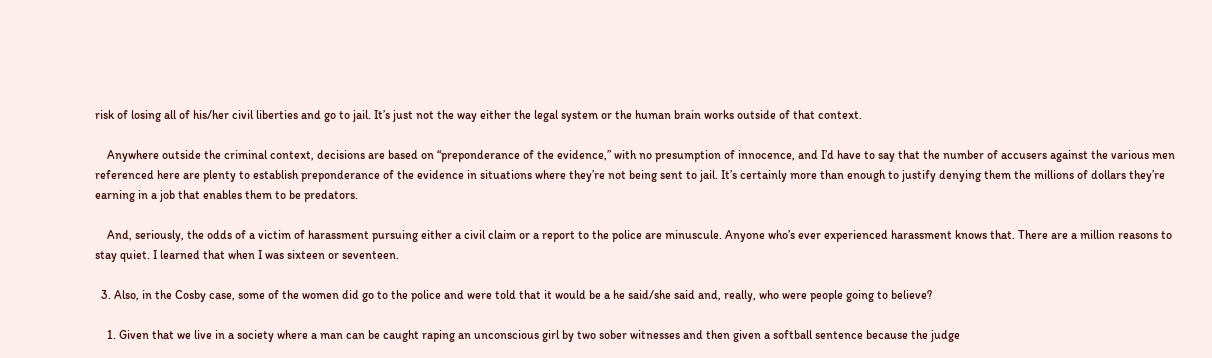risk of losing all of his/her civil liberties and go to jail. It’s just not the way either the legal system or the human brain works outside of that context.

    Anywhere outside the criminal context, decisions are based on “preponderance of the evidence,” with no presumption of innocence, and I’d have to say that the number of accusers against the various men referenced here are plenty to establish preponderance of the evidence in situations where they’re not being sent to jail. It’s certainly more than enough to justify denying them the millions of dollars they’re earning in a job that enables them to be predators.

    And, seriously, the odds of a victim of harassment pursuing either a civil claim or a report to the police are minuscule. Anyone who’s ever experienced harassment knows that. There are a million reasons to stay quiet. I learned that when I was sixteen or seventeen.

  3. Also, in the Cosby case, some of the women did go to the police and were told that it would be a he said/she said and, really, who were people going to believe?

    1. Given that we live in a society where a man can be caught raping an unconscious girl by two sober witnesses and then given a softball sentence because the judge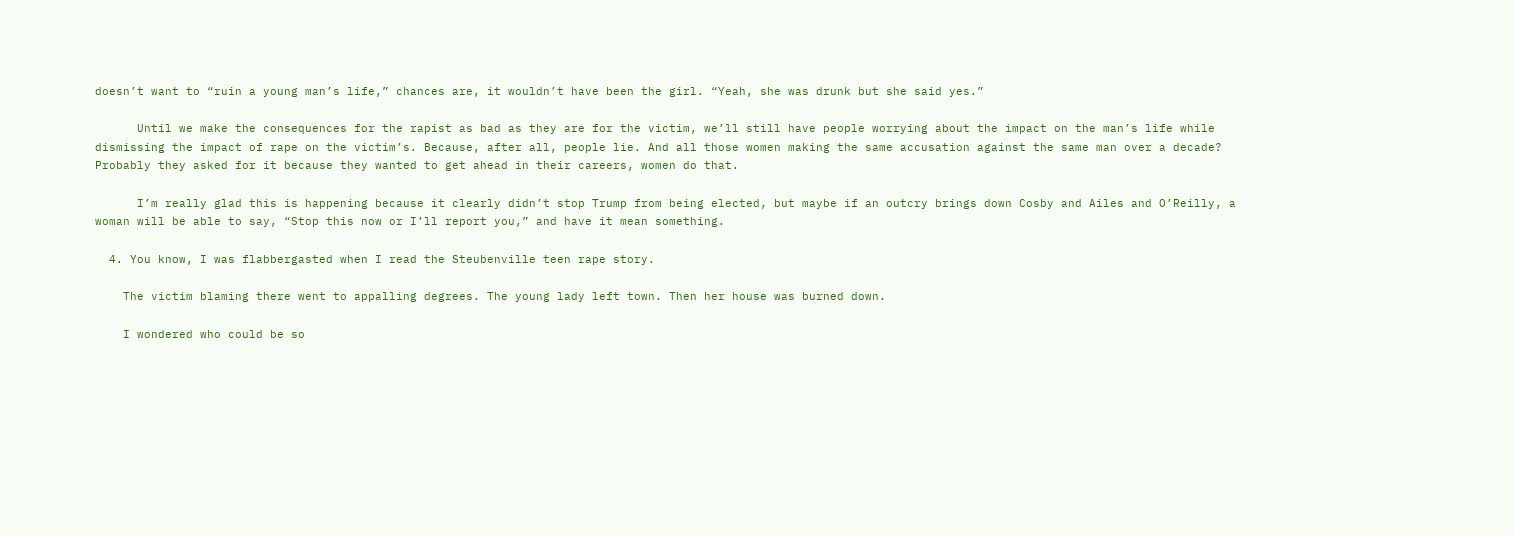doesn’t want to “ruin a young man’s life,” chances are, it wouldn’t have been the girl. “Yeah, she was drunk but she said yes.”

      Until we make the consequences for the rapist as bad as they are for the victim, we’ll still have people worrying about the impact on the man’s life while dismissing the impact of rape on the victim’s. Because, after all, people lie. And all those women making the same accusation against the same man over a decade? Probably they asked for it because they wanted to get ahead in their careers, women do that.

      I’m really glad this is happening because it clearly didn’t stop Trump from being elected, but maybe if an outcry brings down Cosby and Ailes and O’Reilly, a woman will be able to say, “Stop this now or I’ll report you,” and have it mean something.

  4. You know, I was flabbergasted when I read the Steubenville teen rape story.

    The victim blaming there went to appalling degrees. The young lady left town. Then her house was burned down.

    I wondered who could be so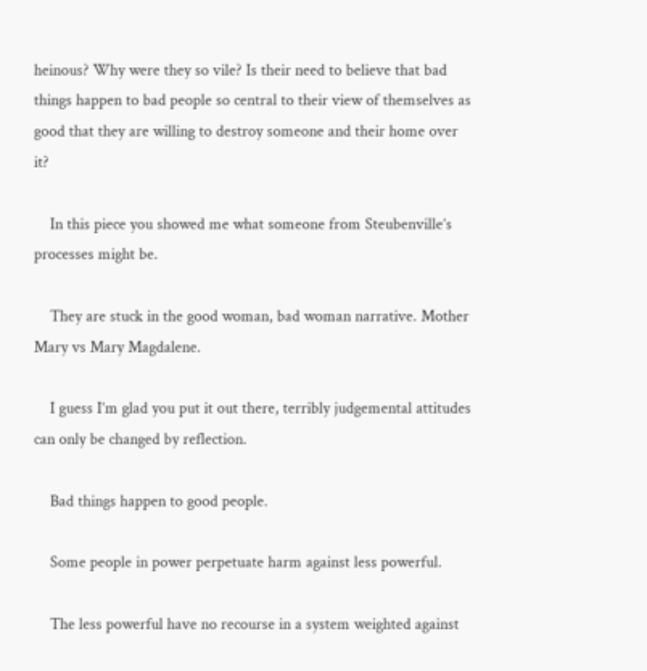heinous? Why were they so vile? Is their need to believe that bad things happen to bad people so central to their view of themselves as good that they are willing to destroy someone and their home over it?

    In this piece you showed me what someone from Steubenville’s processes might be.

    They are stuck in the good woman, bad woman narrative. Mother Mary vs Mary Magdalene.

    I guess I’m glad you put it out there, terribly judgemental attitudes can only be changed by reflection.

    Bad things happen to good people.

    Some people in power perpetuate harm against less powerful.

    The less powerful have no recourse in a system weighted against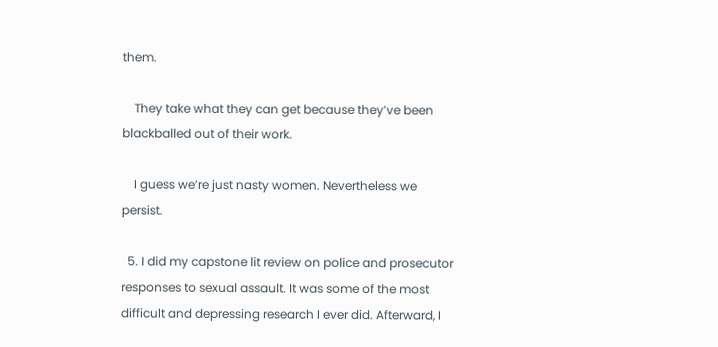them.

    They take what they can get because they’ve been blackballed out of their work.

    I guess we’re just nasty women. Nevertheless we persist.

  5. I did my capstone lit review on police and prosecutor responses to sexual assault. It was some of the most difficult and depressing research I ever did. Afterward, I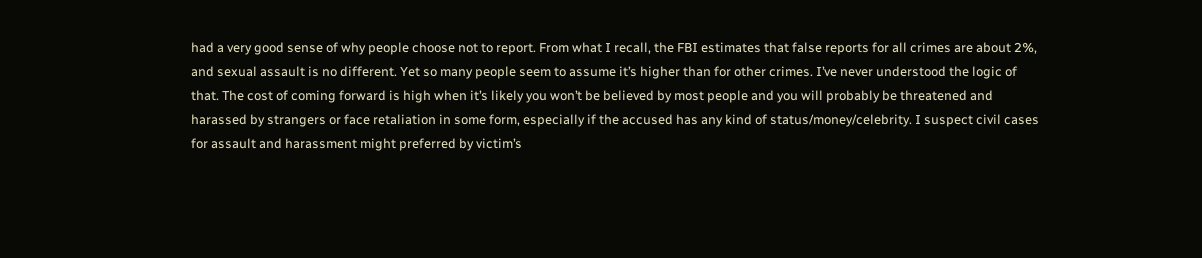had a very good sense of why people choose not to report. From what I recall, the FBI estimates that false reports for all crimes are about 2%, and sexual assault is no different. Yet so many people seem to assume it’s higher than for other crimes. I’ve never understood the logic of that. The cost of coming forward is high when it’s likely you won’t be believed by most people and you will probably be threatened and harassed by strangers or face retaliation in some form, especially if the accused has any kind of status/money/celebrity. I suspect civil cases for assault and harassment might preferred by victim’s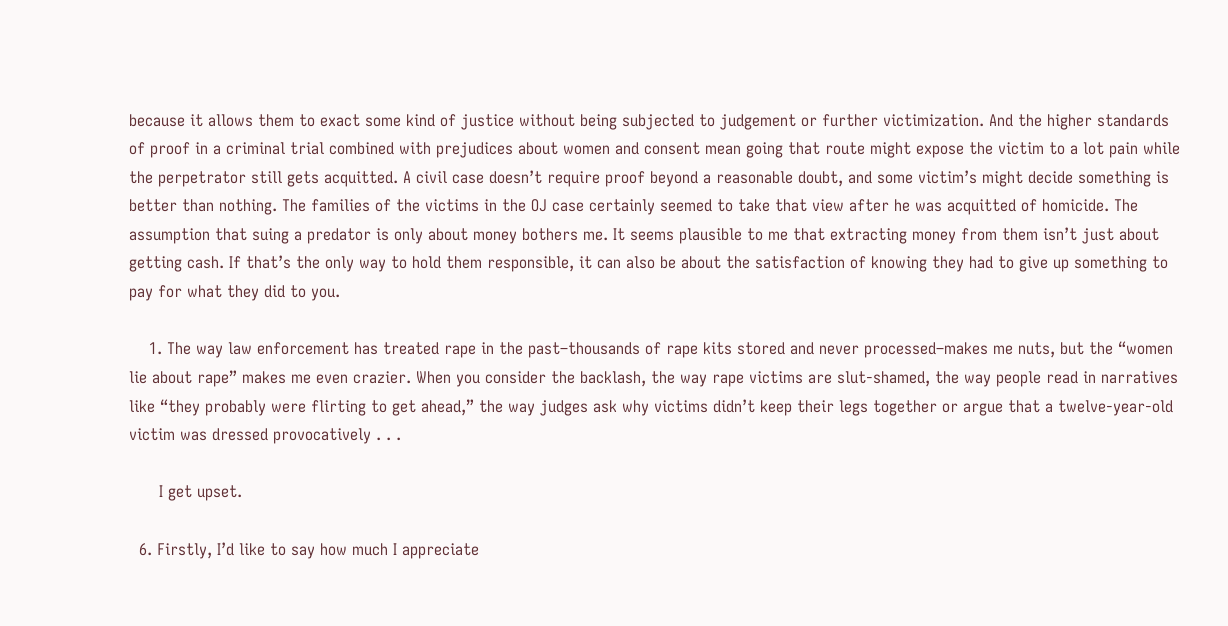because it allows them to exact some kind of justice without being subjected to judgement or further victimization. And the higher standards of proof in a criminal trial combined with prejudices about women and consent mean going that route might expose the victim to a lot pain while the perpetrator still gets acquitted. A civil case doesn’t require proof beyond a reasonable doubt, and some victim’s might decide something is better than nothing. The families of the victims in the OJ case certainly seemed to take that view after he was acquitted of homicide. The assumption that suing a predator is only about money bothers me. It seems plausible to me that extracting money from them isn’t just about getting cash. If that’s the only way to hold them responsible, it can also be about the satisfaction of knowing they had to give up something to pay for what they did to you.

    1. The way law enforcement has treated rape in the past–thousands of rape kits stored and never processed–makes me nuts, but the “women lie about rape” makes me even crazier. When you consider the backlash, the way rape victims are slut-shamed, the way people read in narratives like “they probably were flirting to get ahead,” the way judges ask why victims didn’t keep their legs together or argue that a twelve-year-old victim was dressed provocatively . . .

      I get upset.

  6. Firstly, I’d like to say how much I appreciate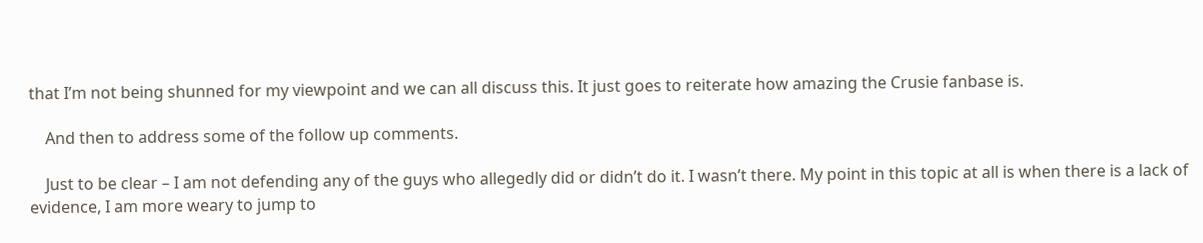that I’m not being shunned for my viewpoint and we can all discuss this. It just goes to reiterate how amazing the Crusie fanbase is.

    And then to address some of the follow up comments.

    Just to be clear – I am not defending any of the guys who allegedly did or didn’t do it. I wasn’t there. My point in this topic at all is when there is a lack of evidence, I am more weary to jump to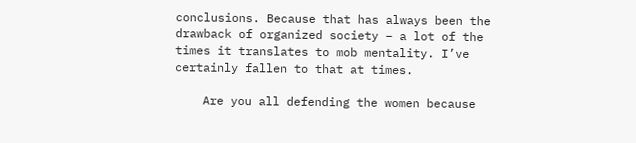conclusions. Because that has always been the drawback of organized society – a lot of the times it translates to mob mentality. I’ve certainly fallen to that at times.

    Are you all defending the women because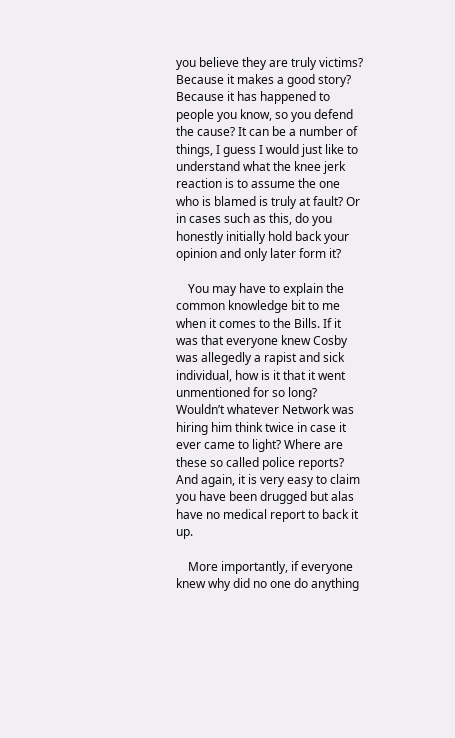you believe they are truly victims? Because it makes a good story? Because it has happened to people you know, so you defend the cause? It can be a number of things, I guess I would just like to understand what the knee jerk reaction is to assume the one who is blamed is truly at fault? Or in cases such as this, do you honestly initially hold back your opinion and only later form it?

    You may have to explain the common knowledge bit to me when it comes to the Bills. If it was that everyone knew Cosby was allegedly a rapist and sick individual, how is it that it went unmentioned for so long? Wouldn’t whatever Network was hiring him think twice in case it ever came to light? Where are these so called police reports? And again, it is very easy to claim you have been drugged but alas have no medical report to back it up.

    More importantly, if everyone knew why did no one do anything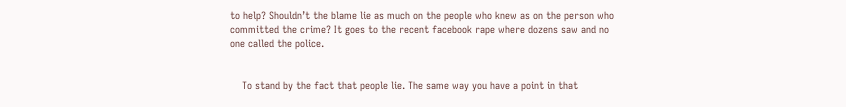to help? Shouldn’t the blame lie as much on the people who knew as on the person who committed the crime? It goes to the recent facebook rape where dozens saw and no one called the police.


    To stand by the fact that people lie. The same way you have a point in that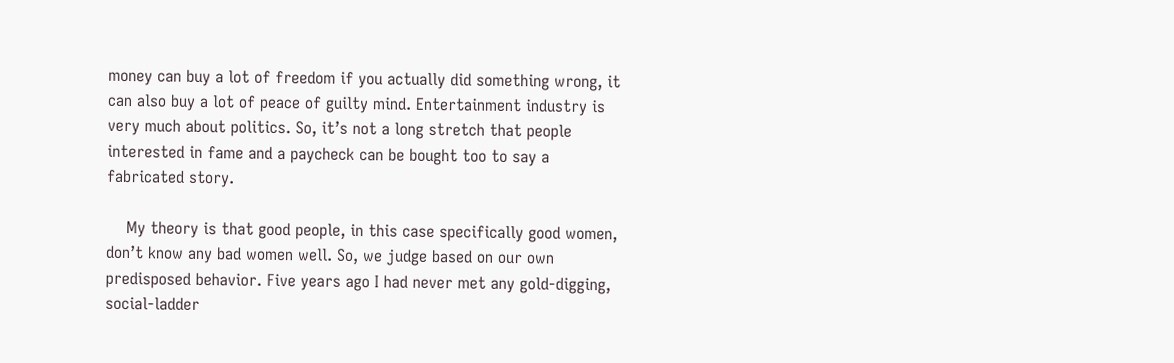money can buy a lot of freedom if you actually did something wrong, it can also buy a lot of peace of guilty mind. Entertainment industry is very much about politics. So, it’s not a long stretch that people interested in fame and a paycheck can be bought too to say a fabricated story.

    My theory is that good people, in this case specifically good women, don’t know any bad women well. So, we judge based on our own predisposed behavior. Five years ago I had never met any gold-digging, social-ladder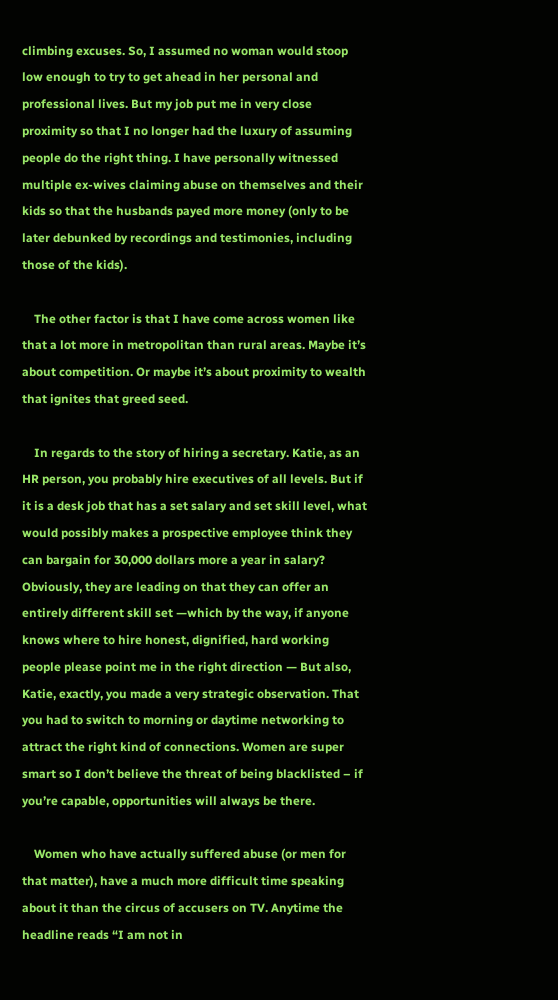climbing excuses. So, I assumed no woman would stoop low enough to try to get ahead in her personal and professional lives. But my job put me in very close proximity so that I no longer had the luxury of assuming people do the right thing. I have personally witnessed multiple ex-wives claiming abuse on themselves and their kids so that the husbands payed more money (only to be later debunked by recordings and testimonies, including those of the kids).

    The other factor is that I have come across women like that a lot more in metropolitan than rural areas. Maybe it’s about competition. Or maybe it’s about proximity to wealth that ignites that greed seed.

    In regards to the story of hiring a secretary. Katie, as an HR person, you probably hire executives of all levels. But if it is a desk job that has a set salary and set skill level, what would possibly makes a prospective employee think they can bargain for 30,000 dollars more a year in salary? Obviously, they are leading on that they can offer an entirely different skill set —which by the way, if anyone knows where to hire honest, dignified, hard working people please point me in the right direction — But also, Katie, exactly, you made a very strategic observation. That you had to switch to morning or daytime networking to attract the right kind of connections. Women are super smart so I don’t believe the threat of being blacklisted – if you’re capable, opportunities will always be there.

    Women who have actually suffered abuse (or men for that matter), have a much more difficult time speaking about it than the circus of accusers on TV. Anytime the headline reads “I am not in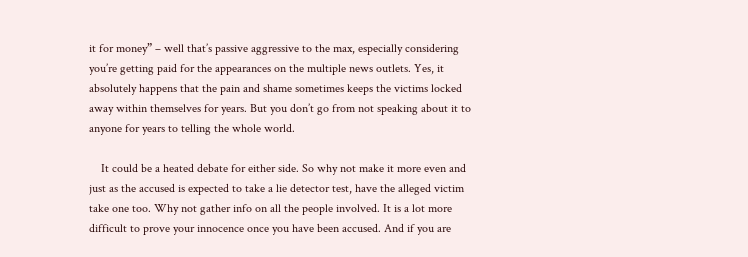it for money” – well that’s passive aggressive to the max, especially considering you’re getting paid for the appearances on the multiple news outlets. Yes, it absolutely happens that the pain and shame sometimes keeps the victims locked away within themselves for years. But you don’t go from not speaking about it to anyone for years to telling the whole world.

    It could be a heated debate for either side. So why not make it more even and just as the accused is expected to take a lie detector test, have the alleged victim take one too. Why not gather info on all the people involved. It is a lot more difficult to prove your innocence once you have been accused. And if you are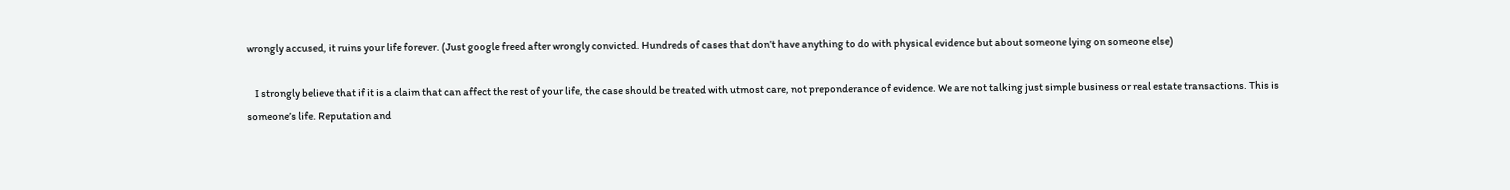wrongly accused, it ruins your life forever. (Just google freed after wrongly convicted. Hundreds of cases that don’t have anything to do with physical evidence but about someone lying on someone else)

    I strongly believe that if it is a claim that can affect the rest of your life, the case should be treated with utmost care, not preponderance of evidence. We are not talking just simple business or real estate transactions. This is someone’s life. Reputation and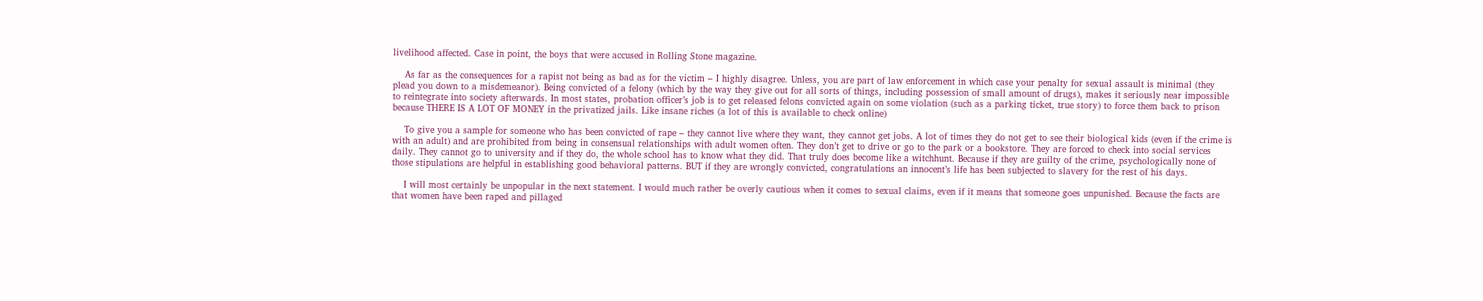livelihood affected. Case in point, the boys that were accused in Rolling Stone magazine.

    As far as the consequences for a rapist not being as bad as for the victim – I highly disagree. Unless, you are part of law enforcement in which case your penalty for sexual assault is minimal (they plead you down to a misdemeanor). Being convicted of a felony (which by the way they give out for all sorts of things, including possession of small amount of drugs), makes it seriously near impossible to reintegrate into society afterwards. In most states, probation officer’s job is to get released felons convicted again on some violation (such as a parking ticket, true story) to force them back to prison because THERE IS A LOT OF MONEY in the privatized jails. Like insane riches (a lot of this is available to check online)

    To give you a sample for someone who has been convicted of rape – they cannot live where they want, they cannot get jobs. A lot of times they do not get to see their biological kids (even if the crime is with an adult) and are prohibited from being in consensual relationships with adult women often. They don’t get to drive or go to the park or a bookstore. They are forced to check into social services daily. They cannot go to university and if they do, the whole school has to know what they did. That truly does become like a witchhunt. Because if they are guilty of the crime, psychologically none of those stipulations are helpful in establishing good behavioral patterns. BUT if they are wrongly convicted, congratulations an innocent’s life has been subjected to slavery for the rest of his days.

    I will most certainly be unpopular in the next statement. I would much rather be overly cautious when it comes to sexual claims, even if it means that someone goes unpunished. Because the facts are that women have been raped and pillaged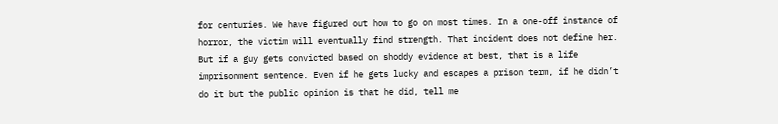for centuries. We have figured out how to go on most times. In a one-off instance of horror, the victim will eventually find strength. That incident does not define her. But if a guy gets convicted based on shoddy evidence at best, that is a life imprisonment sentence. Even if he gets lucky and escapes a prison term, if he didn’t do it but the public opinion is that he did, tell me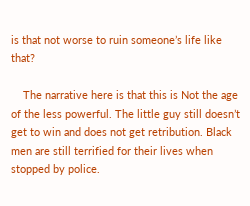is that not worse to ruin someone’s life like that?

    The narrative here is that this is Not the age of the less powerful. The little guy still doesn’t get to win and does not get retribution. Black men are still terrified for their lives when stopped by police.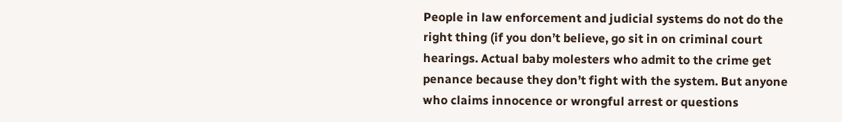People in law enforcement and judicial systems do not do the right thing (if you don’t believe, go sit in on criminal court hearings. Actual baby molesters who admit to the crime get penance because they don’t fight with the system. But anyone who claims innocence or wrongful arrest or questions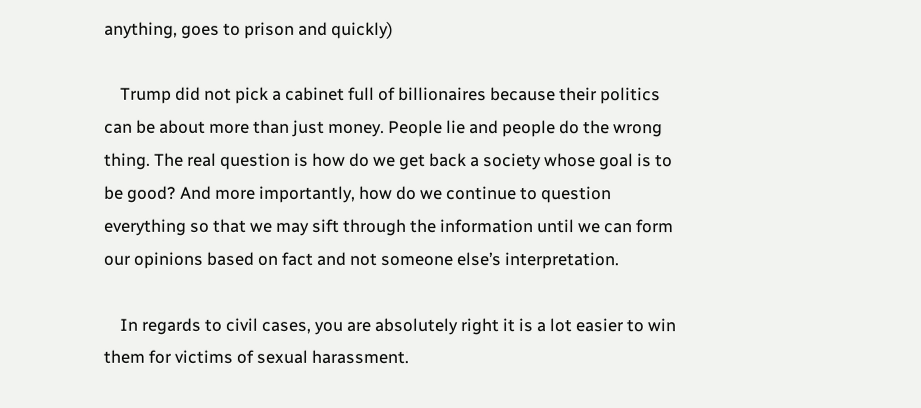anything, goes to prison and quickly)

    Trump did not pick a cabinet full of billionaires because their politics can be about more than just money. People lie and people do the wrong thing. The real question is how do we get back a society whose goal is to be good? And more importantly, how do we continue to question everything so that we may sift through the information until we can form our opinions based on fact and not someone else’s interpretation.

    In regards to civil cases, you are absolutely right it is a lot easier to win them for victims of sexual harassment.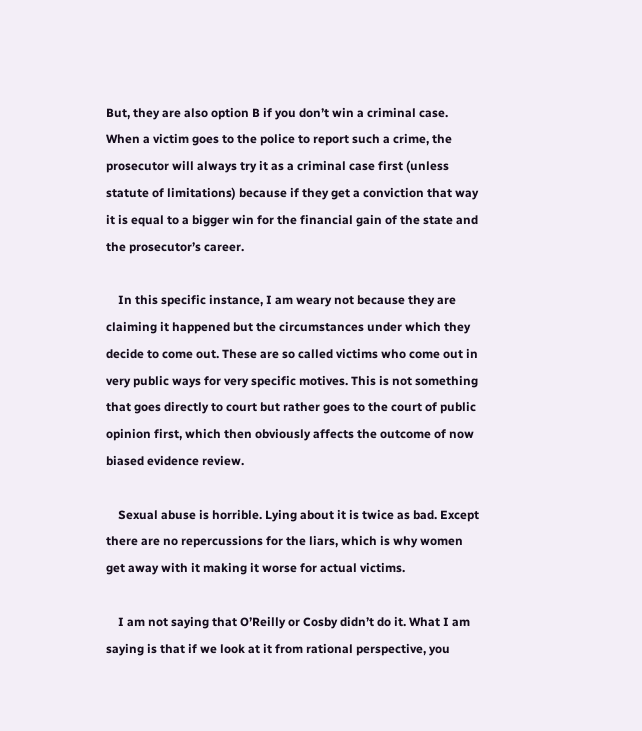But, they are also option B if you don’t win a criminal case. When a victim goes to the police to report such a crime, the prosecutor will always try it as a criminal case first (unless statute of limitations) because if they get a conviction that way it is equal to a bigger win for the financial gain of the state and the prosecutor’s career.

    In this specific instance, I am weary not because they are claiming it happened but the circumstances under which they decide to come out. These are so called victims who come out in very public ways for very specific motives. This is not something that goes directly to court but rather goes to the court of public opinion first, which then obviously affects the outcome of now biased evidence review.

    Sexual abuse is horrible. Lying about it is twice as bad. Except there are no repercussions for the liars, which is why women get away with it making it worse for actual victims.

    I am not saying that O’Reilly or Cosby didn’t do it. What I am saying is that if we look at it from rational perspective, you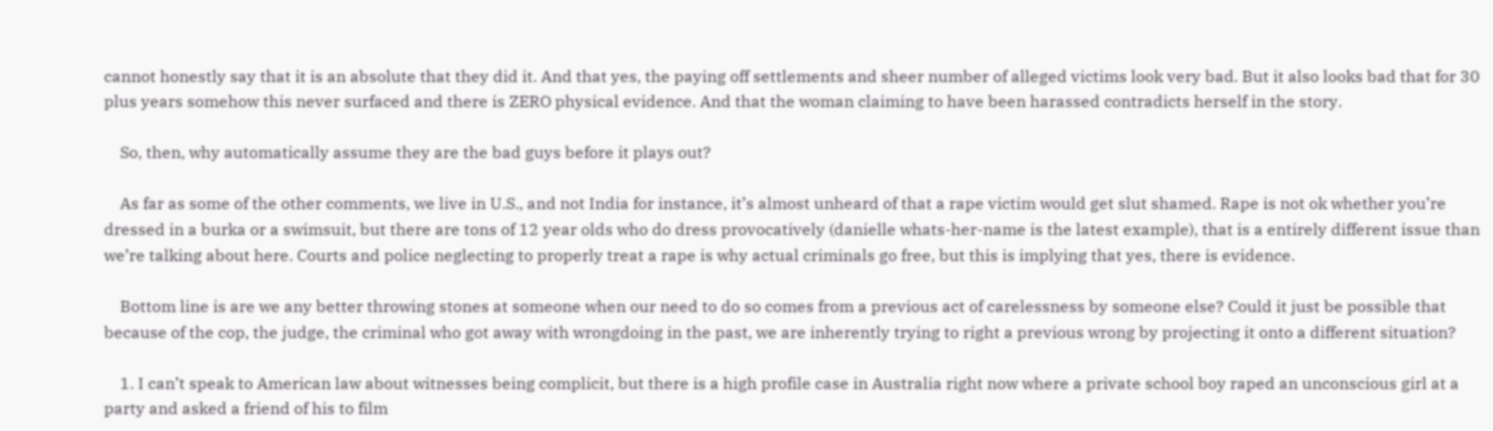cannot honestly say that it is an absolute that they did it. And that yes, the paying off settlements and sheer number of alleged victims look very bad. But it also looks bad that for 30 plus years somehow this never surfaced and there is ZERO physical evidence. And that the woman claiming to have been harassed contradicts herself in the story.

    So, then, why automatically assume they are the bad guys before it plays out?

    As far as some of the other comments, we live in U.S., and not India for instance, it’s almost unheard of that a rape victim would get slut shamed. Rape is not ok whether you’re dressed in a burka or a swimsuit, but there are tons of 12 year olds who do dress provocatively (danielle whats-her-name is the latest example), that is a entirely different issue than we’re talking about here. Courts and police neglecting to properly treat a rape is why actual criminals go free, but this is implying that yes, there is evidence.

    Bottom line is are we any better throwing stones at someone when our need to do so comes from a previous act of carelessness by someone else? Could it just be possible that because of the cop, the judge, the criminal who got away with wrongdoing in the past, we are inherently trying to right a previous wrong by projecting it onto a different situation?

    1. I can’t speak to American law about witnesses being complicit, but there is a high profile case in Australia right now where a private school boy raped an unconscious girl at a party and asked a friend of his to film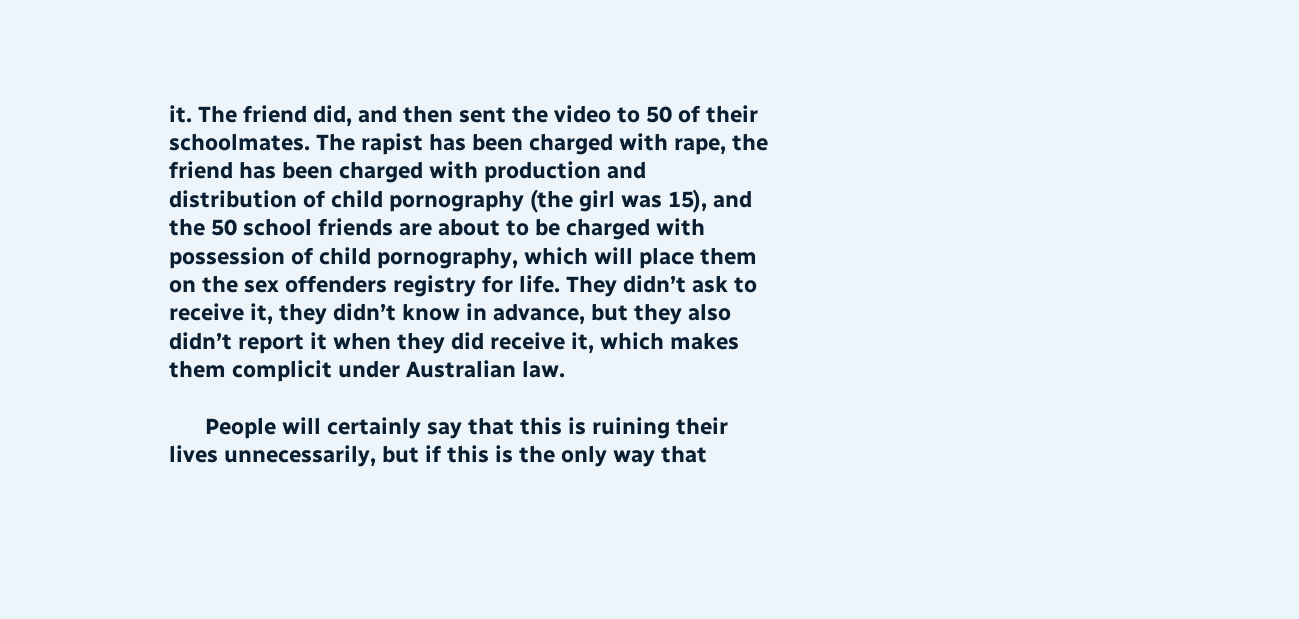it. The friend did, and then sent the video to 50 of their schoolmates. The rapist has been charged with rape, the friend has been charged with production and distribution of child pornography (the girl was 15), and the 50 school friends are about to be charged with possession of child pornography, which will place them on the sex offenders registry for life. They didn’t ask to receive it, they didn’t know in advance, but they also didn’t report it when they did receive it, which makes them complicit under Australian law.

      People will certainly say that this is ruining their lives unnecessarily, but if this is the only way that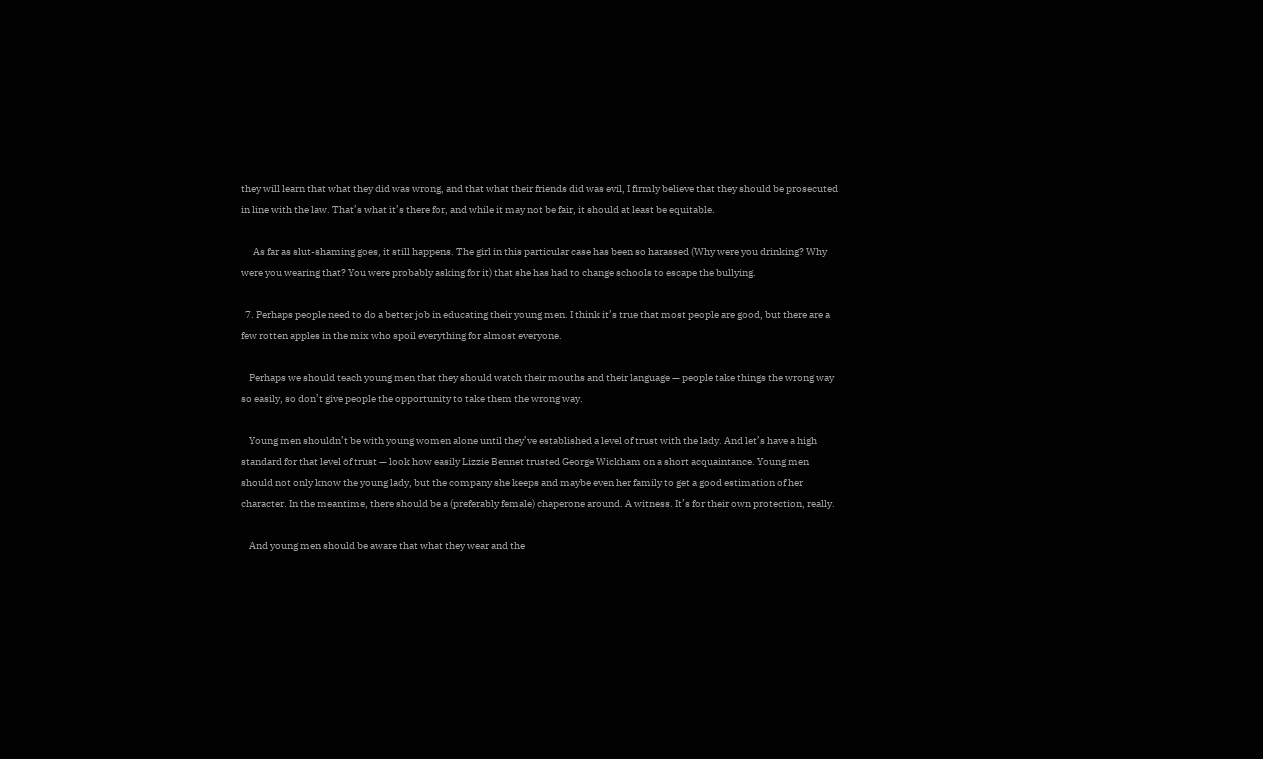they will learn that what they did was wrong, and that what their friends did was evil, I firmly believe that they should be prosecuted in line with the law. That’s what it’s there for, and while it may not be fair, it should at least be equitable.

      As far as slut-shaming goes, it still happens. The girl in this particular case has been so harassed (Why were you drinking? Why were you wearing that? You were probably asking for it) that she has had to change schools to escape the bullying.

  7. Perhaps people need to do a better job in educating their young men. I think it’s true that most people are good, but there are a few rotten apples in the mix who spoil everything for almost everyone.

    Perhaps we should teach young men that they should watch their mouths and their language — people take things the wrong way so easily, so don’t give people the opportunity to take them the wrong way.

    Young men shouldn’t be with young women alone until they’ve established a level of trust with the lady. And let’s have a high standard for that level of trust — look how easily Lizzie Bennet trusted George Wickham on a short acquaintance. Young men should not only know the young lady, but the company she keeps and maybe even her family to get a good estimation of her character. In the meantime, there should be a (preferably female) chaperone around. A witness. It’s for their own protection, really.

    And young men should be aware that what they wear and the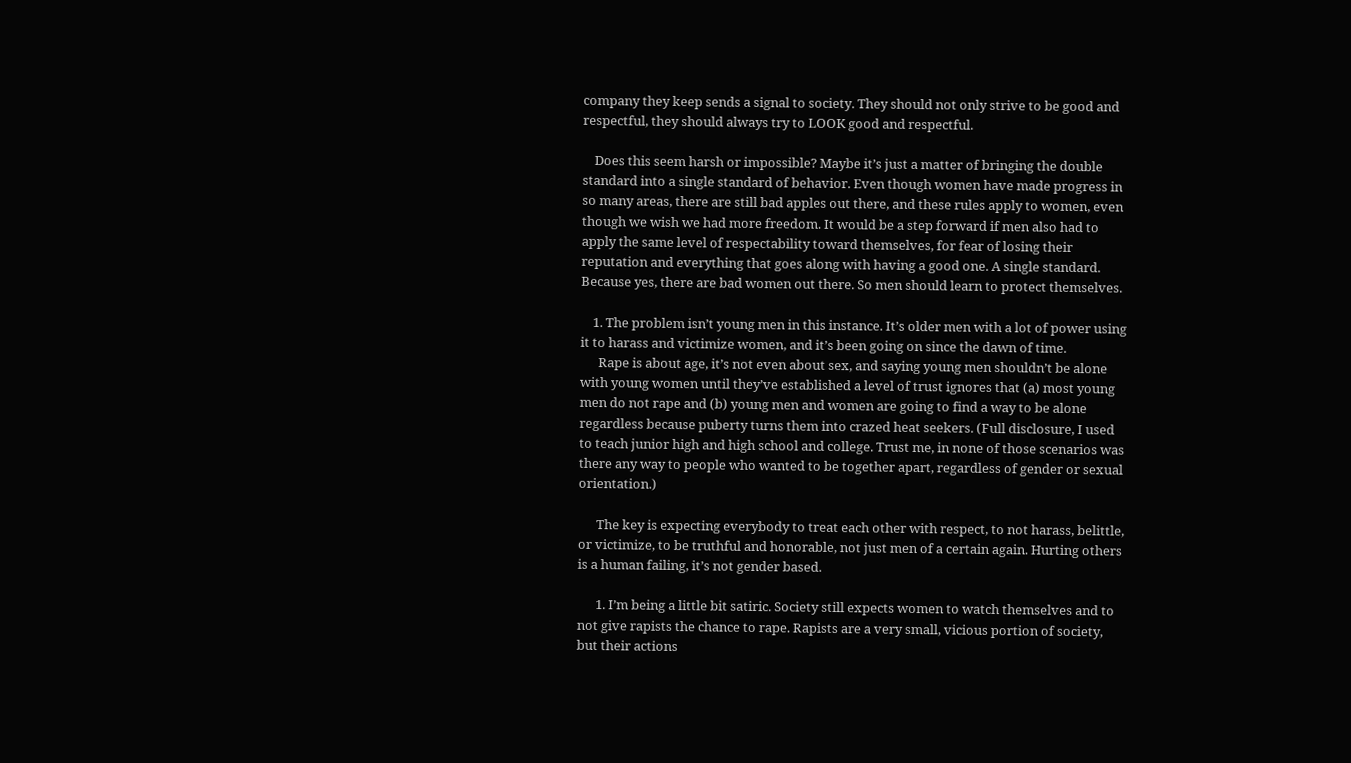company they keep sends a signal to society. They should not only strive to be good and respectful, they should always try to LOOK good and respectful.

    Does this seem harsh or impossible? Maybe it’s just a matter of bringing the double standard into a single standard of behavior. Even though women have made progress in so many areas, there are still bad apples out there, and these rules apply to women, even though we wish we had more freedom. It would be a step forward if men also had to apply the same level of respectability toward themselves, for fear of losing their reputation and everything that goes along with having a good one. A single standard. Because yes, there are bad women out there. So men should learn to protect themselves.

    1. The problem isn’t young men in this instance. It’s older men with a lot of power using it to harass and victimize women, and it’s been going on since the dawn of time.
      Rape is about age, it’s not even about sex, and saying young men shouldn’t be alone with young women until they’ve established a level of trust ignores that (a) most young men do not rape and (b) young men and women are going to find a way to be alone regardless because puberty turns them into crazed heat seekers. (Full disclosure, I used to teach junior high and high school and college. Trust me, in none of those scenarios was there any way to people who wanted to be together apart, regardless of gender or sexual orientation.)

      The key is expecting everybody to treat each other with respect, to not harass, belittle, or victimize, to be truthful and honorable, not just men of a certain again. Hurting others is a human failing, it’s not gender based.

      1. I’m being a little bit satiric. Society still expects women to watch themselves and to not give rapists the chance to rape. Rapists are a very small, vicious portion of society, but their actions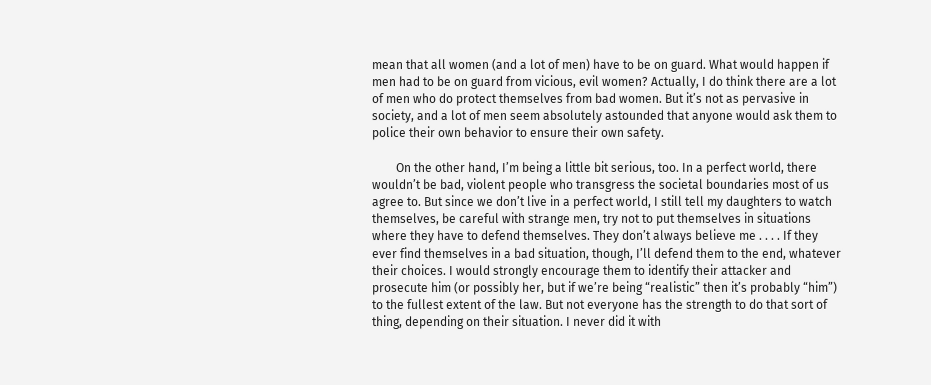mean that all women (and a lot of men) have to be on guard. What would happen if men had to be on guard from vicious, evil women? Actually, I do think there are a lot of men who do protect themselves from bad women. But it’s not as pervasive in society, and a lot of men seem absolutely astounded that anyone would ask them to police their own behavior to ensure their own safety.

        On the other hand, I’m being a little bit serious, too. In a perfect world, there wouldn’t be bad, violent people who transgress the societal boundaries most of us agree to. But since we don’t live in a perfect world, I still tell my daughters to watch themselves, be careful with strange men, try not to put themselves in situations where they have to defend themselves. They don’t always believe me . . . . If they ever find themselves in a bad situation, though, I’ll defend them to the end, whatever their choices. I would strongly encourage them to identify their attacker and prosecute him (or possibly her, but if we’re being “realistic” then it’s probably “him”) to the fullest extent of the law. But not everyone has the strength to do that sort of thing, depending on their situation. I never did it with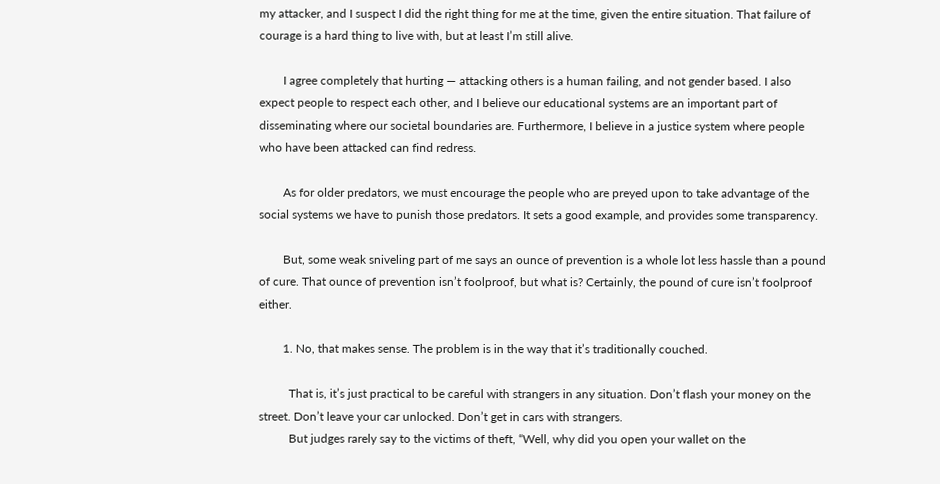my attacker, and I suspect I did the right thing for me at the time, given the entire situation. That failure of courage is a hard thing to live with, but at least I’m still alive.

        I agree completely that hurting — attacking others is a human failing, and not gender based. I also expect people to respect each other, and I believe our educational systems are an important part of disseminating where our societal boundaries are. Furthermore, I believe in a justice system where people who have been attacked can find redress.

        As for older predators, we must encourage the people who are preyed upon to take advantage of the social systems we have to punish those predators. It sets a good example, and provides some transparency.

        But, some weak sniveling part of me says an ounce of prevention is a whole lot less hassle than a pound of cure. That ounce of prevention isn’t foolproof, but what is? Certainly, the pound of cure isn’t foolproof either.

        1. No, that makes sense. The problem is in the way that it’s traditionally couched.

          That is, it’s just practical to be careful with strangers in any situation. Don’t flash your money on the street. Don’t leave your car unlocked. Don’t get in cars with strangers.
          But judges rarely say to the victims of theft, “Well, why did you open your wallet on the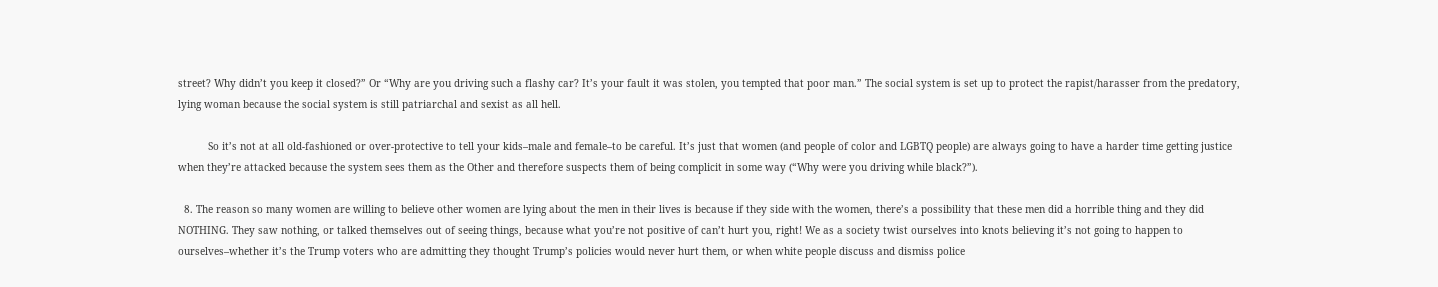street? Why didn’t you keep it closed?” Or “Why are you driving such a flashy car? It’s your fault it was stolen, you tempted that poor man.” The social system is set up to protect the rapist/harasser from the predatory, lying woman because the social system is still patriarchal and sexist as all hell.

          So it’s not at all old-fashioned or over-protective to tell your kids–male and female–to be careful. It’s just that women (and people of color and LGBTQ people) are always going to have a harder time getting justice when they’re attacked because the system sees them as the Other and therefore suspects them of being complicit in some way (“Why were you driving while black?”).

  8. The reason so many women are willing to believe other women are lying about the men in their lives is because if they side with the women, there’s a possibility that these men did a horrible thing and they did NOTHING. They saw nothing, or talked themselves out of seeing things, because what you’re not positive of can’t hurt you, right! We as a society twist ourselves into knots believing it’s not going to happen to ourselves–whether it’s the Trump voters who are admitting they thought Trump’s policies would never hurt them, or when white people discuss and dismiss police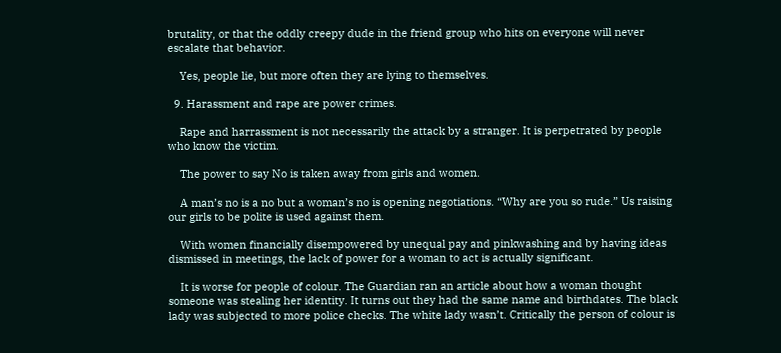brutality, or that the oddly creepy dude in the friend group who hits on everyone will never escalate that behavior.

    Yes, people lie, but more often they are lying to themselves.

  9. Harassment and rape are power crimes.

    Rape and harrassment is not necessarily the attack by a stranger. It is perpetrated by people who know the victim.

    The power to say No is taken away from girls and women.

    A man’s no is a no but a woman’s no is opening negotiations. “Why are you so rude.” Us raising our girls to be polite is used against them.

    With women financially disempowered by unequal pay and pinkwashing and by having ideas dismissed in meetings, the lack of power for a woman to act is actually significant.

    It is worse for people of colour. The Guardian ran an article about how a woman thought someone was stealing her identity. It turns out they had the same name and birthdates. The black lady was subjected to more police checks. The white lady wasn’t. Critically the person of colour is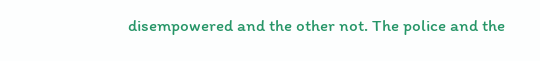disempowered and the other not. The police and the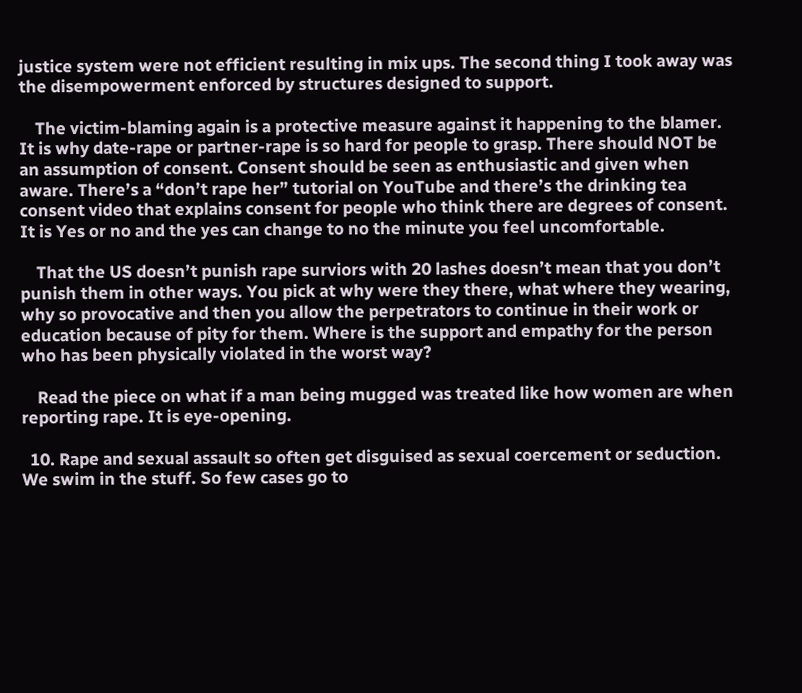justice system were not efficient resulting in mix ups. The second thing I took away was the disempowerment enforced by structures designed to support.

    The victim-blaming again is a protective measure against it happening to the blamer. It is why date-rape or partner-rape is so hard for people to grasp. There should NOT be an assumption of consent. Consent should be seen as enthusiastic and given when aware. There’s a “don’t rape her” tutorial on YouTube and there’s the drinking tea consent video that explains consent for people who think there are degrees of consent. It is Yes or no and the yes can change to no the minute you feel uncomfortable.

    That the US doesn’t punish rape surviors with 20 lashes doesn’t mean that you don’t punish them in other ways. You pick at why were they there, what where they wearing, why so provocative and then you allow the perpetrators to continue in their work or education because of pity for them. Where is the support and empathy for the person who has been physically violated in the worst way?

    Read the piece on what if a man being mugged was treated like how women are when reporting rape. It is eye-opening.

  10. Rape and sexual assault so often get disguised as sexual coercement or seduction. We swim in the stuff. So few cases go to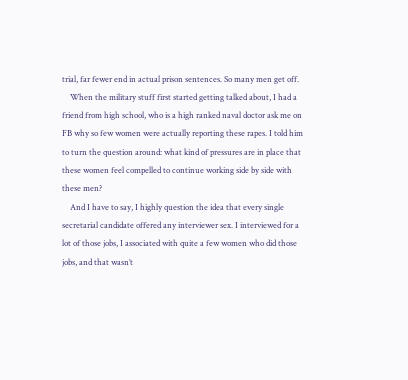trial, far fewer end in actual prison sentences. So many men get off.
    When the military stuff first started getting talked about, I had a friend from high school, who is a high ranked naval doctor ask me on FB why so few women were actually reporting these rapes. I told him to turn the question around: what kind of pressures are in place that these women feel compelled to continue working side by side with these men?
    And I have to say, I highly question the idea that every single secretarial candidate offered any interviewer sex. I interviewed for a lot of those jobs, I associated with quite a few women who did those jobs, and that wasn’t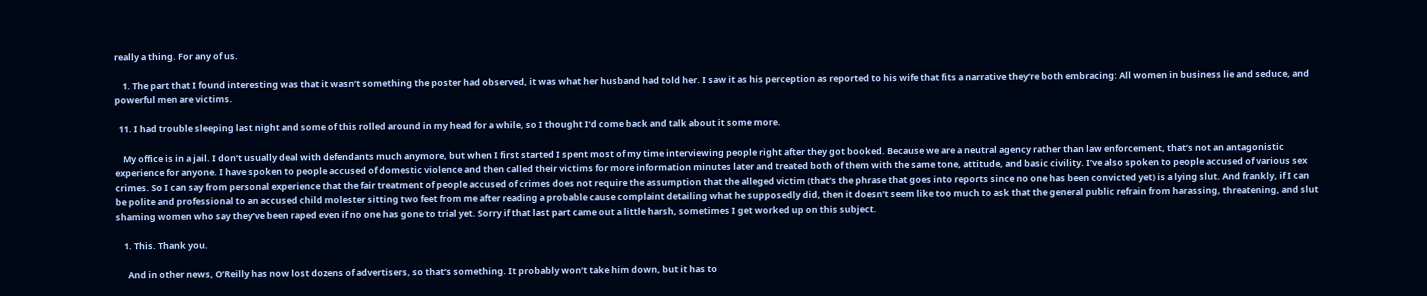really a thing. For any of us.

    1. The part that I found interesting was that it wasn’t something the poster had observed, it was what her husband had told her. I saw it as his perception as reported to his wife that fits a narrative they’re both embracing: All women in business lie and seduce, and powerful men are victims.

  11. I had trouble sleeping last night and some of this rolled around in my head for a while, so I thought I’d come back and talk about it some more.

    My office is in a jail. I don’t usually deal with defendants much anymore, but when I first started I spent most of my time interviewing people right after they got booked. Because we are a neutral agency rather than law enforcement, that’s not an antagonistic experience for anyone. I have spoken to people accused of domestic violence and then called their victims for more information minutes later and treated both of them with the same tone, attitude, and basic civility. I’ve also spoken to people accused of various sex crimes. So I can say from personal experience that the fair treatment of people accused of crimes does not require the assumption that the alleged victim (that’s the phrase that goes into reports since no one has been convicted yet) is a lying slut. And frankly, if I can be polite and professional to an accused child molester sitting two feet from me after reading a probable cause complaint detailing what he supposedly did, then it doesn’t seem like too much to ask that the general public refrain from harassing, threatening, and slut shaming women who say they’ve been raped even if no one has gone to trial yet. Sorry if that last part came out a little harsh, sometimes I get worked up on this subject.

    1. This. Thank you.

      And in other news, O’Reilly has now lost dozens of advertisers, so that’s something. It probably won’t take him down, but it has to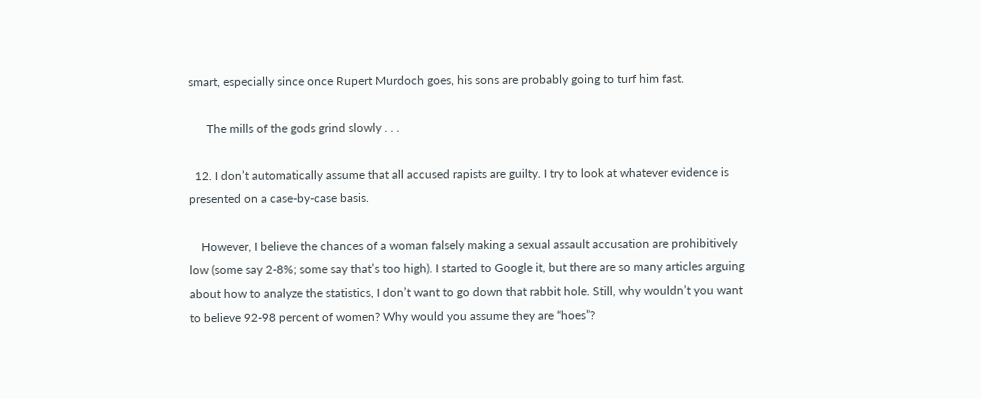smart, especially since once Rupert Murdoch goes, his sons are probably going to turf him fast.

      The mills of the gods grind slowly . . .

  12. I don’t automatically assume that all accused rapists are guilty. I try to look at whatever evidence is presented on a case-by-case basis.

    However, I believe the chances of a woman falsely making a sexual assault accusation are prohibitively low (some say 2-8%; some say that’s too high). I started to Google it, but there are so many articles arguing about how to analyze the statistics, I don’t want to go down that rabbit hole. Still, why wouldn’t you want to believe 92-98 percent of women? Why would you assume they are “hoes”?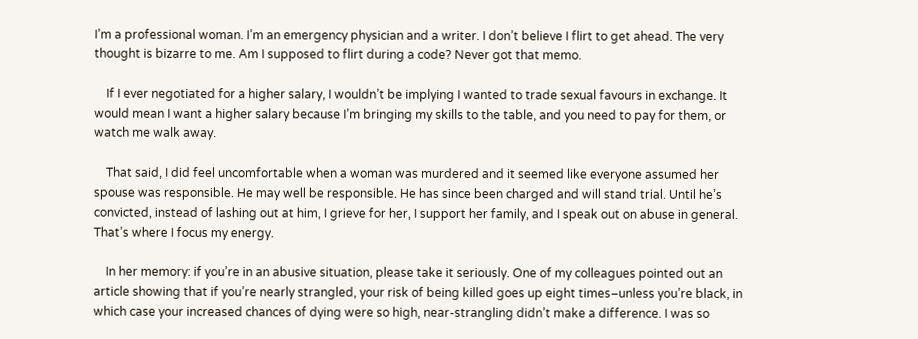I’m a professional woman. I’m an emergency physician and a writer. I don’t believe I flirt to get ahead. The very thought is bizarre to me. Am I supposed to flirt during a code? Never got that memo.

    If I ever negotiated for a higher salary, I wouldn’t be implying I wanted to trade sexual favours in exchange. It would mean I want a higher salary because I’m bringing my skills to the table, and you need to pay for them, or watch me walk away.

    That said, I did feel uncomfortable when a woman was murdered and it seemed like everyone assumed her spouse was responsible. He may well be responsible. He has since been charged and will stand trial. Until he’s convicted, instead of lashing out at him, I grieve for her, I support her family, and I speak out on abuse in general. That’s where I focus my energy.

    In her memory: if you’re in an abusive situation, please take it seriously. One of my colleagues pointed out an article showing that if you’re nearly strangled, your risk of being killed goes up eight times–unless you’re black, in which case your increased chances of dying were so high, near-strangling didn’t make a difference. I was so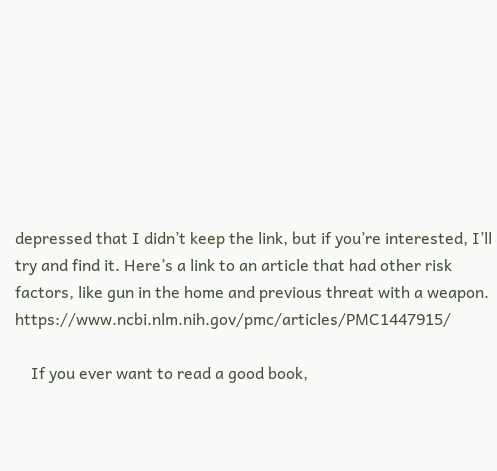depressed that I didn’t keep the link, but if you’re interested, I’ll try and find it. Here’s a link to an article that had other risk factors, like gun in the home and previous threat with a weapon. https://www.ncbi.nlm.nih.gov/pmc/articles/PMC1447915/

    If you ever want to read a good book,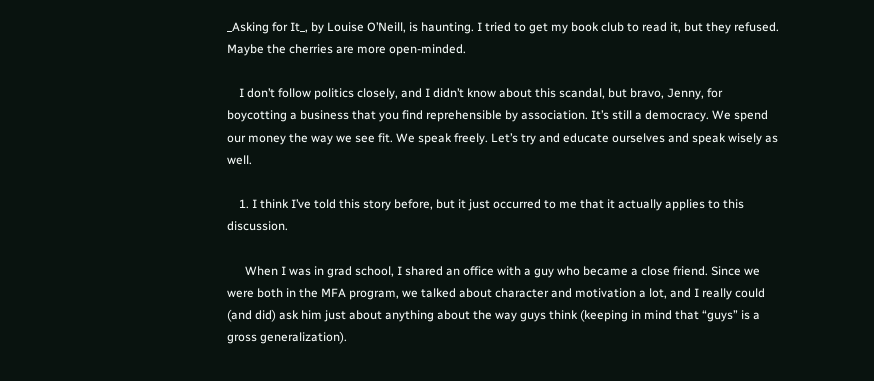_Asking for It_, by Louise O’Neill, is haunting. I tried to get my book club to read it, but they refused. Maybe the cherries are more open-minded.

    I don’t follow politics closely, and I didn’t know about this scandal, but bravo, Jenny, for boycotting a business that you find reprehensible by association. It’s still a democracy. We spend our money the way we see fit. We speak freely. Let’s try and educate ourselves and speak wisely as well.

    1. I think I’ve told this story before, but it just occurred to me that it actually applies to this discussion.

      When I was in grad school, I shared an office with a guy who became a close friend. Since we were both in the MFA program, we talked about character and motivation a lot, and I really could (and did) ask him just about anything about the way guys think (keeping in mind that “guys” is a gross generalization).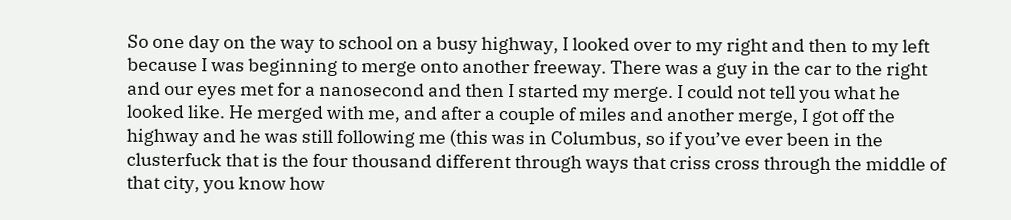So one day on the way to school on a busy highway, I looked over to my right and then to my left because I was beginning to merge onto another freeway. There was a guy in the car to the right and our eyes met for a nanosecond and then I started my merge. I could not tell you what he looked like. He merged with me, and after a couple of miles and another merge, I got off the highway and he was still following me (this was in Columbus, so if you’ve ever been in the clusterfuck that is the four thousand different through ways that criss cross through the middle of that city, you know how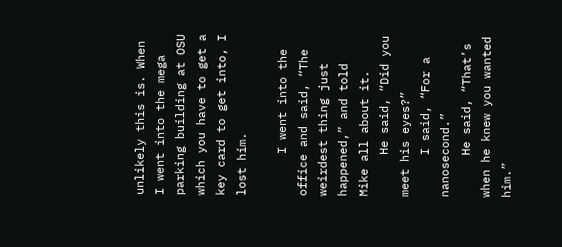unlikely this is. When I went into the mega parking building at OSU which you have to get a key card to get into, I lost him.

      I went into the office and said, “The weirdest thing just happened,” and told Mike all about it.
      He said, “Did you meet his eyes?”
      I said, “For a nanosecond.”
      He said, “That’s when he knew you wanted him.”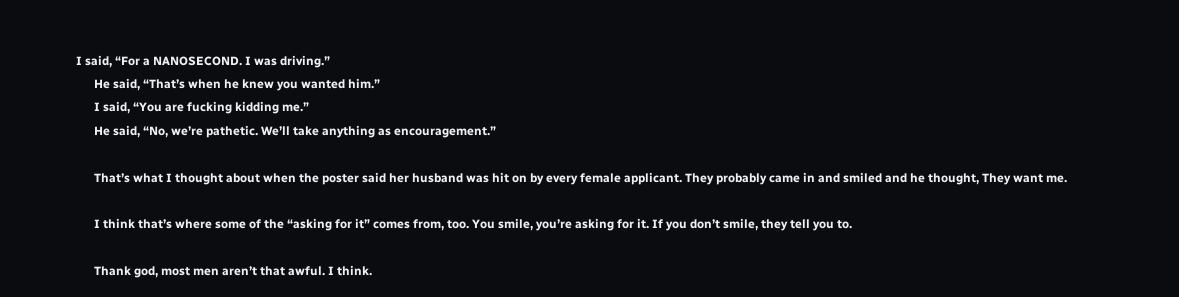I said, “For a NANOSECOND. I was driving.”
      He said, “That’s when he knew you wanted him.”
      I said, “You are fucking kidding me.”
      He said, “No, we’re pathetic. We’ll take anything as encouragement.”

      That’s what I thought about when the poster said her husband was hit on by every female applicant. They probably came in and smiled and he thought, They want me.

      I think that’s where some of the “asking for it” comes from, too. You smile, you’re asking for it. If you don’t smile, they tell you to.

      Thank god, most men aren’t that awful. I think.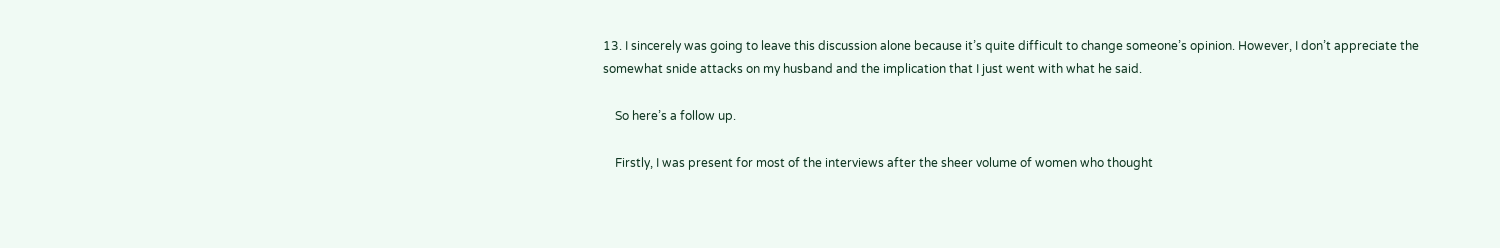13. I sincerely was going to leave this discussion alone because it’s quite difficult to change someone’s opinion. However, I don’t appreciate the somewhat snide attacks on my husband and the implication that I just went with what he said.

    So here’s a follow up.

    Firstly, I was present for most of the interviews after the sheer volume of women who thought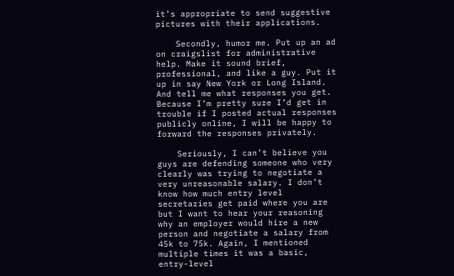it’s appropriate to send suggestive pictures with their applications.

    Secondly, humor me. Put up an ad on craigslist for administrative help. Make it sound brief, professional, and like a guy. Put it up in say New York or Long Island. And tell me what responses you get. Because I’m pretty sure I’d get in trouble if I posted actual responses publicly online, I will be happy to forward the responses privately.

    Seriously, I can’t believe you guys are defending someone who very clearly was trying to negotiate a very unreasonable salary. I don’t know how much entry level secretaries get paid where you are but I want to hear your reasoning why an employer would hire a new person and negotiate a salary from 45k to 75k. Again, I mentioned multiple times it was a basic, entry-level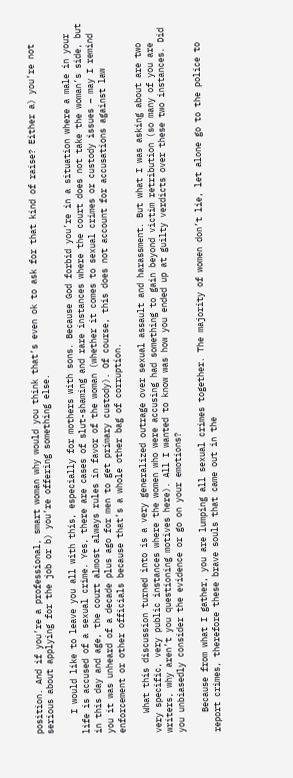position. And if you’re a professional, smart woman why would you think that’s even ok to ask for that kind of raise? Either a) you’re not serious about applying for the job or b) you’re offering something else.

    I would like to leave you all with this, especially for mothers with sons. Because God forbid you’re in a situation where a male in your life is accused of a sexual crime. Yes, there are cases of slut-shaming and rare instances where the court does not take the woman’s side, but in this day and age, the court almost always rules in favor of the woman (whether it comes to sexual crimes or custody issues – may I remind you it was unheard of a decade plus ago for men to get primary custody). Of course, this does not account for accusations against law enforcement or other officials because that’s a whole other bag of corruption.

    What this discussion turned into is a very generalized outrage over sexual assault and harassment. But what I was asking about are two very specific, very public instances where the women who were accusing had something to gain beyond victim retribution (so many of you are writers, why aren’t you questioning motives here). All I wanted to know was how you ended up at guilty verdicts over these two instances. Did you unbiasedly consider the evidence or go on your emotions?

    Because from what I gather, you are lumping all sexual crimes together. The majority of women don’t lie, let alone go to the police to report crimes, therefore these brave souls that came out in the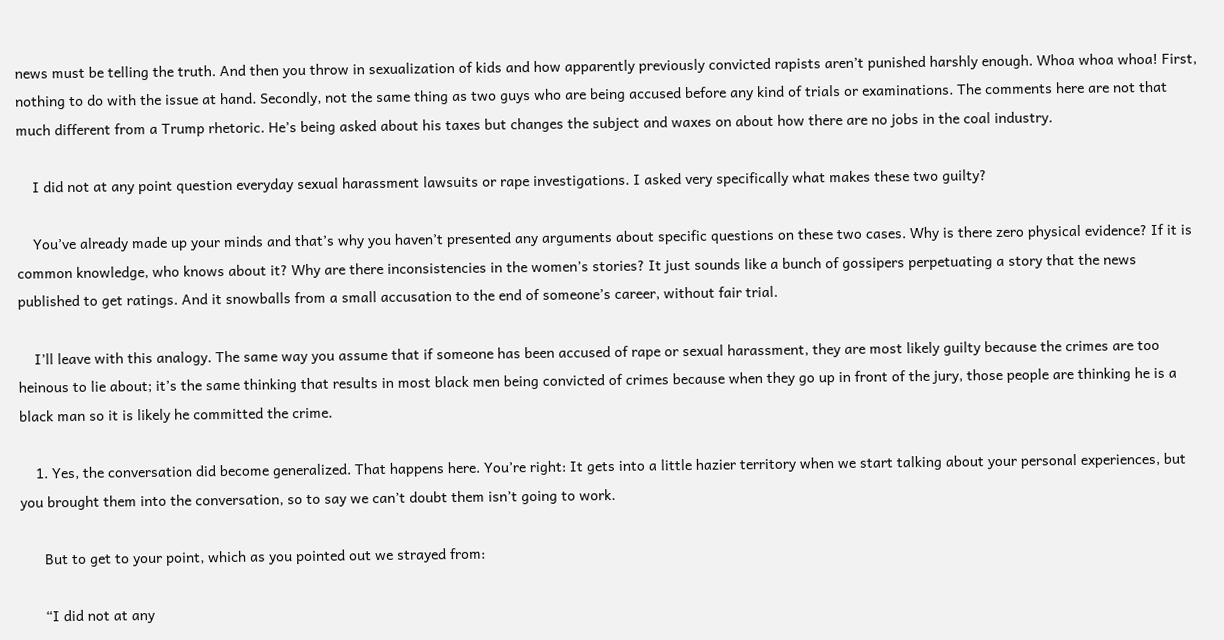news must be telling the truth. And then you throw in sexualization of kids and how apparently previously convicted rapists aren’t punished harshly enough. Whoa whoa whoa! First, nothing to do with the issue at hand. Secondly, not the same thing as two guys who are being accused before any kind of trials or examinations. The comments here are not that much different from a Trump rhetoric. He’s being asked about his taxes but changes the subject and waxes on about how there are no jobs in the coal industry.

    I did not at any point question everyday sexual harassment lawsuits or rape investigations. I asked very specifically what makes these two guilty?

    You’ve already made up your minds and that’s why you haven’t presented any arguments about specific questions on these two cases. Why is there zero physical evidence? If it is common knowledge, who knows about it? Why are there inconsistencies in the women’s stories? It just sounds like a bunch of gossipers perpetuating a story that the news published to get ratings. And it snowballs from a small accusation to the end of someone’s career, without fair trial.

    I’ll leave with this analogy. The same way you assume that if someone has been accused of rape or sexual harassment, they are most likely guilty because the crimes are too heinous to lie about; it’s the same thinking that results in most black men being convicted of crimes because when they go up in front of the jury, those people are thinking he is a black man so it is likely he committed the crime.

    1. Yes, the conversation did become generalized. That happens here. You’re right: It gets into a little hazier territory when we start talking about your personal experiences, but you brought them into the conversation, so to say we can’t doubt them isn’t going to work.

      But to get to your point, which as you pointed out we strayed from:

      “I did not at any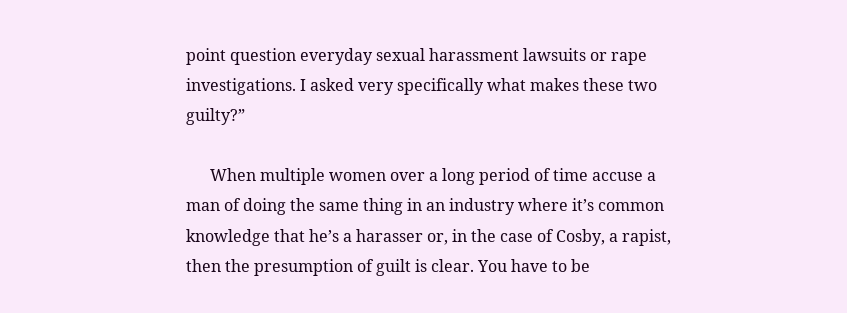point question everyday sexual harassment lawsuits or rape investigations. I asked very specifically what makes these two guilty?”

      When multiple women over a long period of time accuse a man of doing the same thing in an industry where it’s common knowledge that he’s a harasser or, in the case of Cosby, a rapist, then the presumption of guilt is clear. You have to be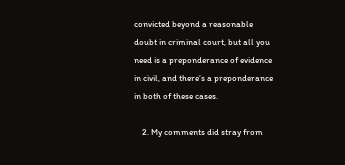convicted beyond a reasonable doubt in criminal court, but all you need is a preponderance of evidence in civil, and there’s a preponderance in both of these cases.

    2. My comments did stray from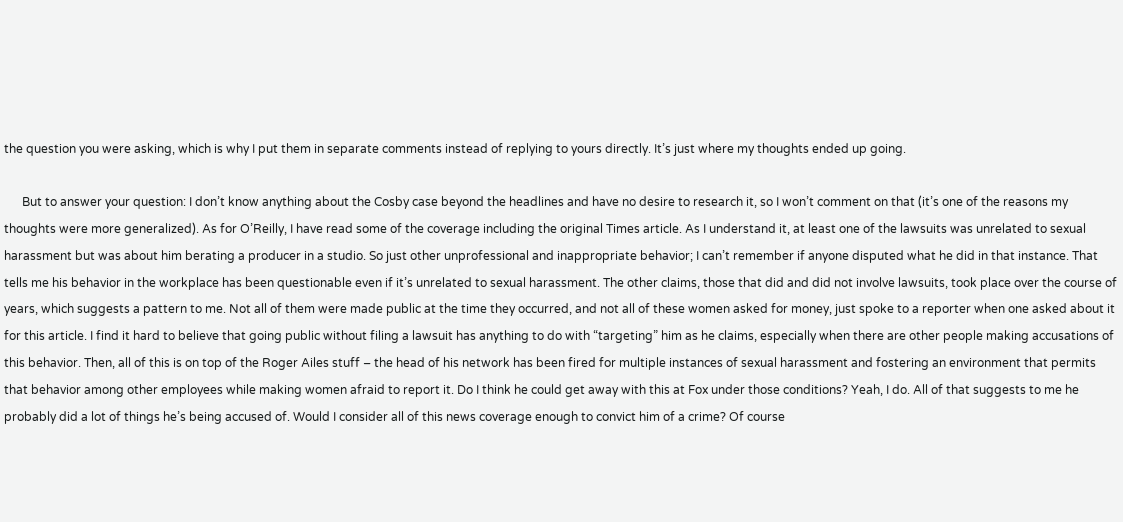the question you were asking, which is why I put them in separate comments instead of replying to yours directly. It’s just where my thoughts ended up going.

      But to answer your question: I don’t know anything about the Cosby case beyond the headlines and have no desire to research it, so I won’t comment on that (it’s one of the reasons my thoughts were more generalized). As for O’Reilly, I have read some of the coverage including the original Times article. As I understand it, at least one of the lawsuits was unrelated to sexual harassment but was about him berating a producer in a studio. So just other unprofessional and inappropriate behavior; I can’t remember if anyone disputed what he did in that instance. That tells me his behavior in the workplace has been questionable even if it’s unrelated to sexual harassment. The other claims, those that did and did not involve lawsuits, took place over the course of years, which suggests a pattern to me. Not all of them were made public at the time they occurred, and not all of these women asked for money, just spoke to a reporter when one asked about it for this article. I find it hard to believe that going public without filing a lawsuit has anything to do with “targeting” him as he claims, especially when there are other people making accusations of this behavior. Then, all of this is on top of the Roger Ailes stuff – the head of his network has been fired for multiple instances of sexual harassment and fostering an environment that permits that behavior among other employees while making women afraid to report it. Do I think he could get away with this at Fox under those conditions? Yeah, I do. All of that suggests to me he probably did a lot of things he’s being accused of. Would I consider all of this news coverage enough to convict him of a crime? Of course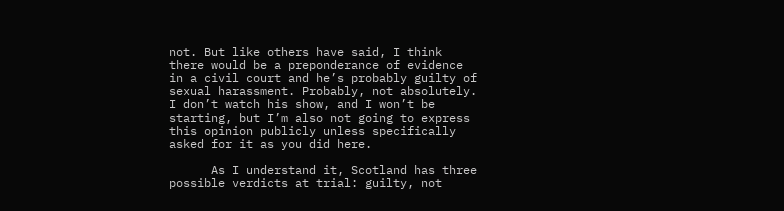not. But like others have said, I think there would be a preponderance of evidence in a civil court and he’s probably guilty of sexual harassment. Probably, not absolutely. I don’t watch his show, and I won’t be starting, but I’m also not going to express this opinion publicly unless specifically asked for it as you did here.

      As I understand it, Scotland has three possible verdicts at trial: guilty, not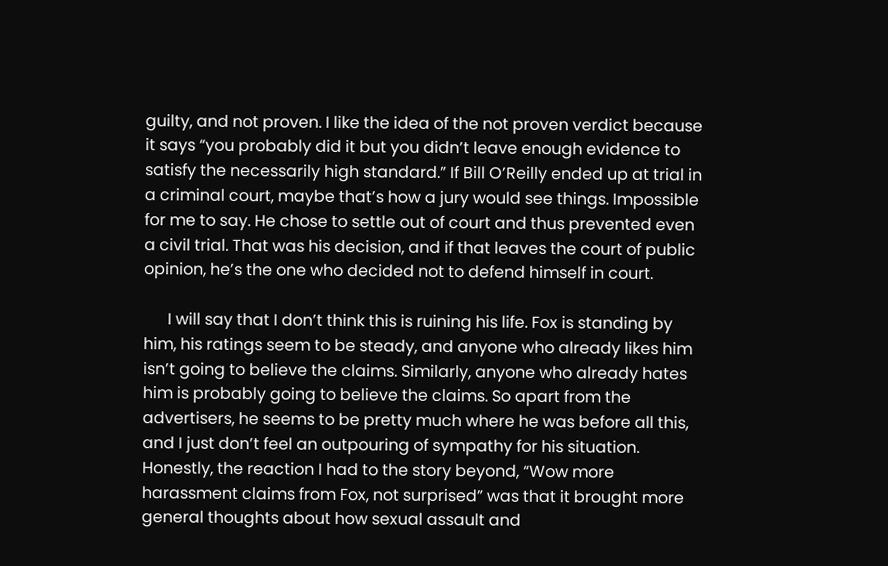guilty, and not proven. I like the idea of the not proven verdict because it says “you probably did it but you didn’t leave enough evidence to satisfy the necessarily high standard.” If Bill O’Reilly ended up at trial in a criminal court, maybe that’s how a jury would see things. Impossible for me to say. He chose to settle out of court and thus prevented even a civil trial. That was his decision, and if that leaves the court of public opinion, he’s the one who decided not to defend himself in court.

      I will say that I don’t think this is ruining his life. Fox is standing by him, his ratings seem to be steady, and anyone who already likes him isn’t going to believe the claims. Similarly, anyone who already hates him is probably going to believe the claims. So apart from the advertisers, he seems to be pretty much where he was before all this, and I just don’t feel an outpouring of sympathy for his situation. Honestly, the reaction I had to the story beyond, “Wow more harassment claims from Fox, not surprised” was that it brought more general thoughts about how sexual assault and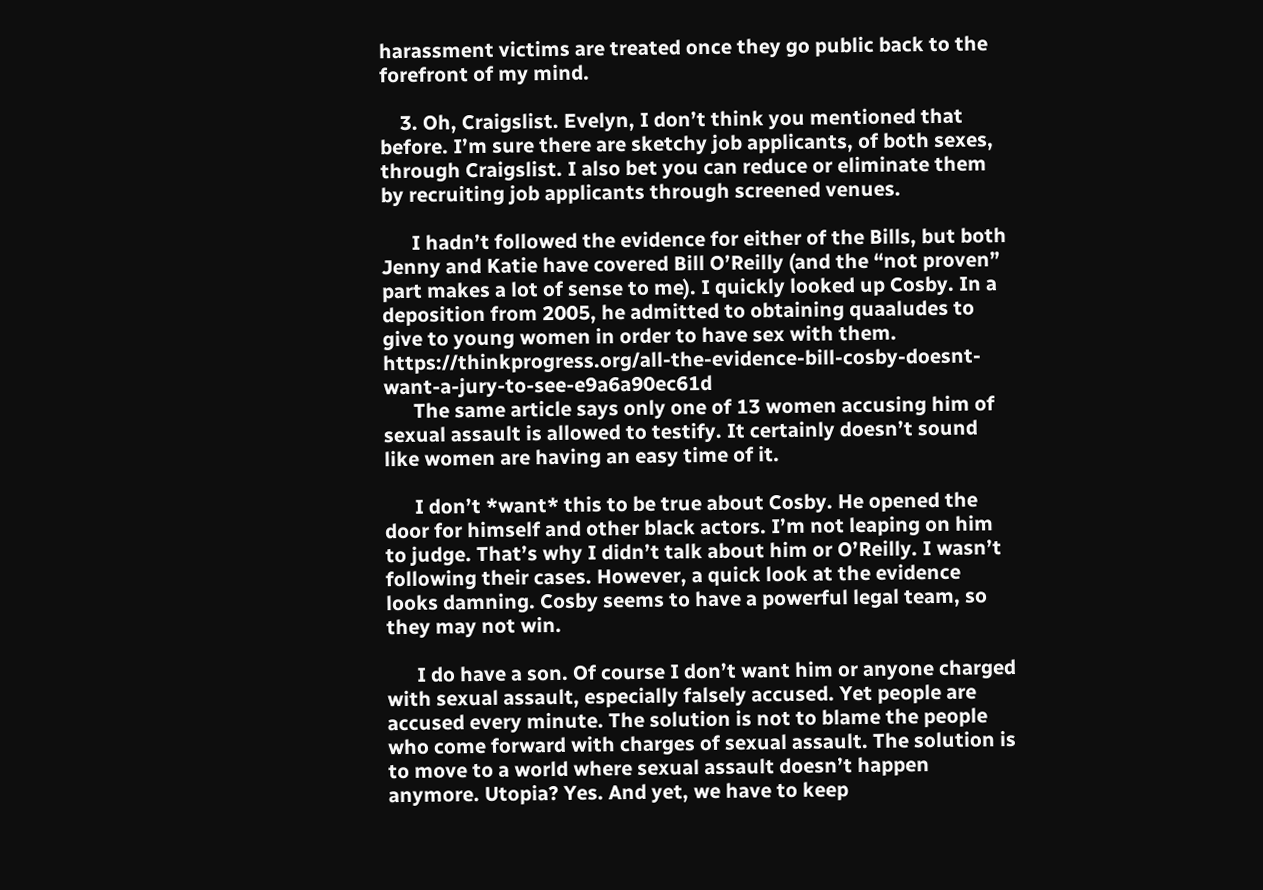harassment victims are treated once they go public back to the forefront of my mind.

    3. Oh, Craigslist. Evelyn, I don’t think you mentioned that before. I’m sure there are sketchy job applicants, of both sexes, through Craigslist. I also bet you can reduce or eliminate them by recruiting job applicants through screened venues.

      I hadn’t followed the evidence for either of the Bills, but both Jenny and Katie have covered Bill O’Reilly (and the “not proven” part makes a lot of sense to me). I quickly looked up Cosby. In a deposition from 2005, he admitted to obtaining quaaludes to give to young women in order to have sex with them. https://thinkprogress.org/all-the-evidence-bill-cosby-doesnt-want-a-jury-to-see-e9a6a90ec61d
      The same article says only one of 13 women accusing him of sexual assault is allowed to testify. It certainly doesn’t sound like women are having an easy time of it.

      I don’t *want* this to be true about Cosby. He opened the door for himself and other black actors. I’m not leaping on him to judge. That’s why I didn’t talk about him or O’Reilly. I wasn’t following their cases. However, a quick look at the evidence looks damning. Cosby seems to have a powerful legal team, so they may not win.

      I do have a son. Of course I don’t want him or anyone charged with sexual assault, especially falsely accused. Yet people are accused every minute. The solution is not to blame the people who come forward with charges of sexual assault. The solution is to move to a world where sexual assault doesn’t happen anymore. Utopia? Yes. And yet, we have to keep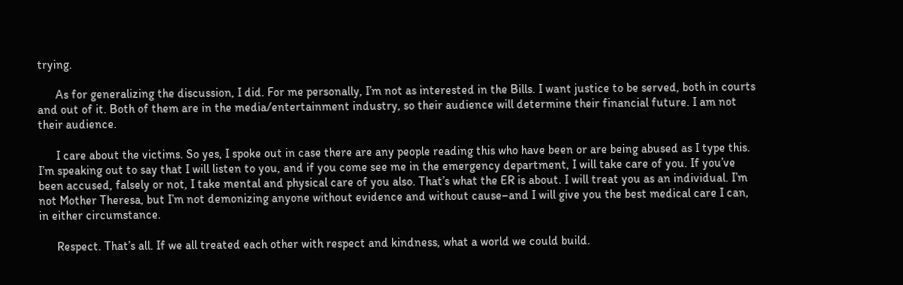trying.

      As for generalizing the discussion, I did. For me personally, I’m not as interested in the Bills. I want justice to be served, both in courts and out of it. Both of them are in the media/entertainment industry, so their audience will determine their financial future. I am not their audience.

      I care about the victims. So yes, I spoke out in case there are any people reading this who have been or are being abused as I type this. I’m speaking out to say that I will listen to you, and if you come see me in the emergency department, I will take care of you. If you’ve been accused, falsely or not, I take mental and physical care of you also. That’s what the ER is about. I will treat you as an individual. I’m not Mother Theresa, but I’m not demonizing anyone without evidence and without cause–and I will give you the best medical care I can, in either circumstance.

      Respect. That’s all. If we all treated each other with respect and kindness, what a world we could build.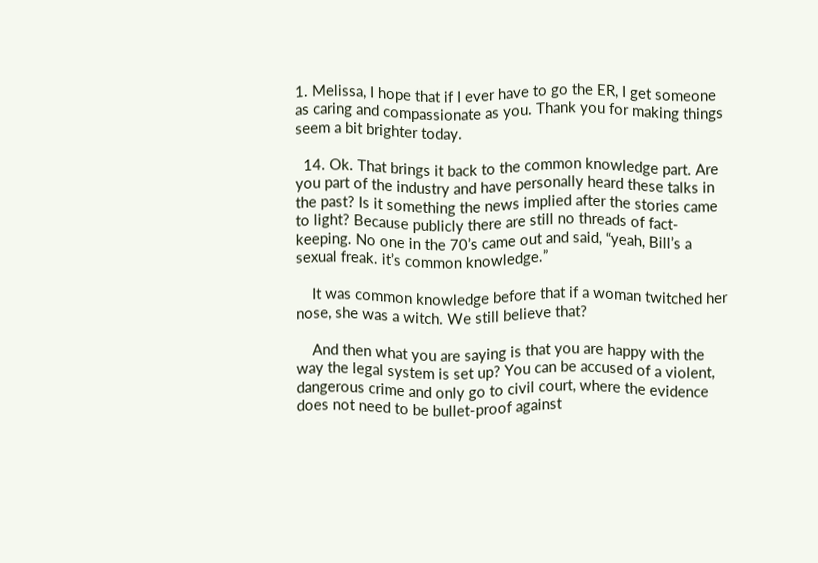1. Melissa, I hope that if I ever have to go the ER, I get someone as caring and compassionate as you. Thank you for making things seem a bit brighter today.

  14. Ok. That brings it back to the common knowledge part. Are you part of the industry and have personally heard these talks in the past? Is it something the news implied after the stories came to light? Because publicly there are still no threads of fact-keeping. No one in the 70’s came out and said, “yeah, Bill’s a sexual freak. it’s common knowledge.”

    It was common knowledge before that if a woman twitched her nose, she was a witch. We still believe that?

    And then what you are saying is that you are happy with the way the legal system is set up? You can be accused of a violent, dangerous crime and only go to civil court, where the evidence does not need to be bullet-proof against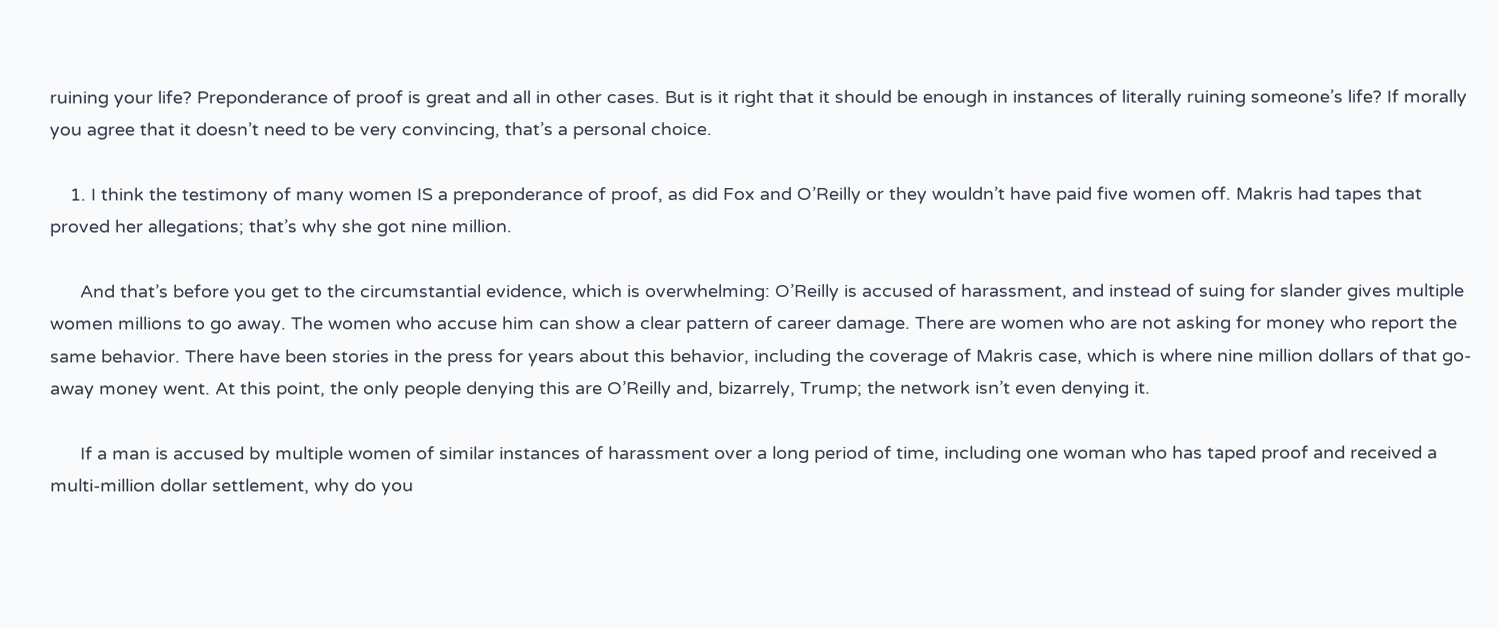ruining your life? Preponderance of proof is great and all in other cases. But is it right that it should be enough in instances of literally ruining someone’s life? If morally you agree that it doesn’t need to be very convincing, that’s a personal choice.

    1. I think the testimony of many women IS a preponderance of proof, as did Fox and O’Reilly or they wouldn’t have paid five women off. Makris had tapes that proved her allegations; that’s why she got nine million.

      And that’s before you get to the circumstantial evidence, which is overwhelming: O’Reilly is accused of harassment, and instead of suing for slander gives multiple women millions to go away. The women who accuse him can show a clear pattern of career damage. There are women who are not asking for money who report the same behavior. There have been stories in the press for years about this behavior, including the coverage of Makris case, which is where nine million dollars of that go-away money went. At this point, the only people denying this are O’Reilly and, bizarrely, Trump; the network isn’t even denying it.

      If a man is accused by multiple women of similar instances of harassment over a long period of time, including one woman who has taped proof and received a multi-million dollar settlement, why do you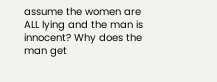assume the women are ALL lying and the man is innocent? Why does the man get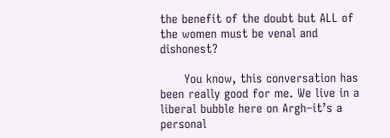the benefit of the doubt but ALL of the women must be venal and dishonest?

      You know, this conversation has been really good for me. We live in a liberal bubble here on Argh–it’s a personal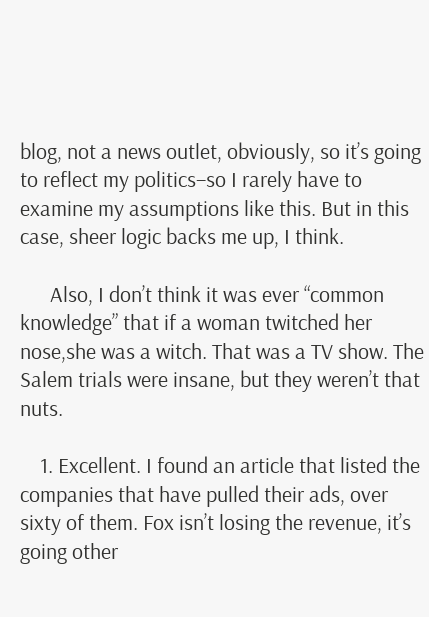blog, not a news outlet, obviously, so it’s going to reflect my politics–so I rarely have to examine my assumptions like this. But in this case, sheer logic backs me up, I think.

      Also, I don’t think it was ever “common knowledge” that if a woman twitched her nose,she was a witch. That was a TV show. The Salem trials were insane, but they weren’t that nuts.

    1. Excellent. I found an article that listed the companies that have pulled their ads, over sixty of them. Fox isn’t losing the revenue, it’s going other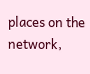places on the network,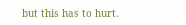but this has to hurt.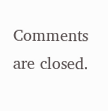Comments are closed.